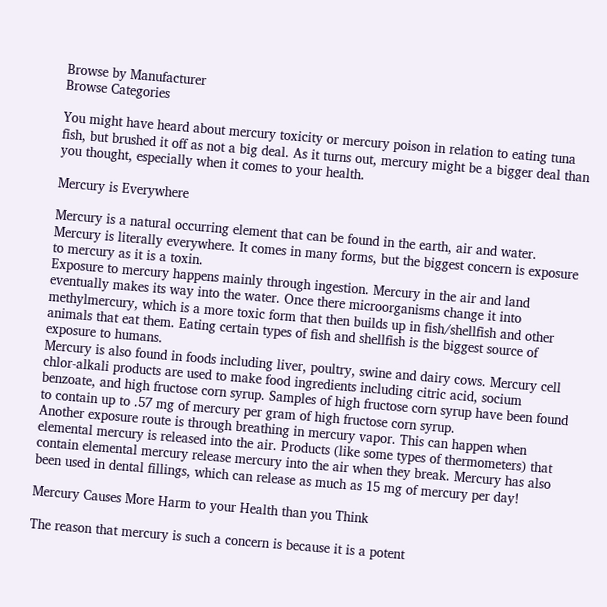Browse by Manufacturer
Browse Categories

You might have heard about mercury toxicity or mercury poison in relation to eating tuna fish, but brushed it off as not a big deal. As it turns out, mercury might be a bigger deal than you thought, especially when it comes to your health.

Mercury is Everywhere

Mercury is a natural occurring element that can be found in the earth, air and water. Mercury is literally everywhere. It comes in many forms, but the biggest concern is exposure to mercury as it is a toxin.
Exposure to mercury happens mainly through ingestion. Mercury in the air and land eventually makes its way into the water. Once there microorganisms change it into methylmercury, which is a more toxic form that then builds up in fish/shellfish and other animals that eat them. Eating certain types of fish and shellfish is the biggest source of exposure to humans.
Mercury is also found in foods including liver, poultry, swine and dairy cows. Mercury cell chlor-alkali products are used to make food ingredients including citric acid, socium benzoate, and high fructose corn syrup. Samples of high fructose corn syrup have been found to contain up to .57 mg of mercury per gram of high fructose corn syrup.
Another exposure route is through breathing in mercury vapor. This can happen when elemental mercury is released into the air. Products (like some types of thermometers) that contain elemental mercury release mercury into the air when they break. Mercury has also been used in dental fillings, which can release as much as 15 mg of mercury per day!

Mercury Causes More Harm to your Health than you Think

The reason that mercury is such a concern is because it is a potent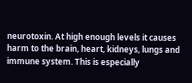neurotoxin. At high enough levels it causes harm to the brain, heart, kidneys, lungs and immune system. This is especially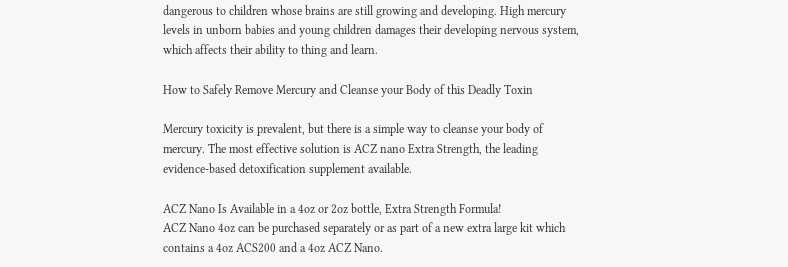dangerous to children whose brains are still growing and developing. High mercury levels in unborn babies and young children damages their developing nervous system, which affects their ability to thing and learn.

How to Safely Remove Mercury and Cleanse your Body of this Deadly Toxin

Mercury toxicity is prevalent, but there is a simple way to cleanse your body of mercury. The most effective solution is ACZ nano Extra Strength, the leading evidence-based detoxification supplement available.

ACZ Nano Is Available in a 4oz or 2oz bottle, Extra Strength Formula!
ACZ Nano 4oz can be purchased separately or as part of a new extra large kit which contains a 4oz ACS200 and a 4oz ACZ Nano.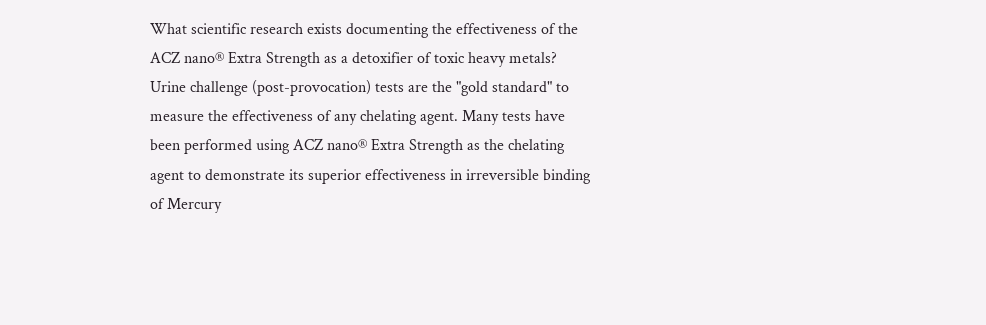What scientific research exists documenting the effectiveness of the ACZ nano® Extra Strength as a detoxifier of toxic heavy metals?
Urine challenge (post-provocation) tests are the "gold standard" to measure the effectiveness of any chelating agent. Many tests have been performed using ACZ nano® Extra Strength as the chelating agent to demonstrate its superior effectiveness in irreversible binding of Mercury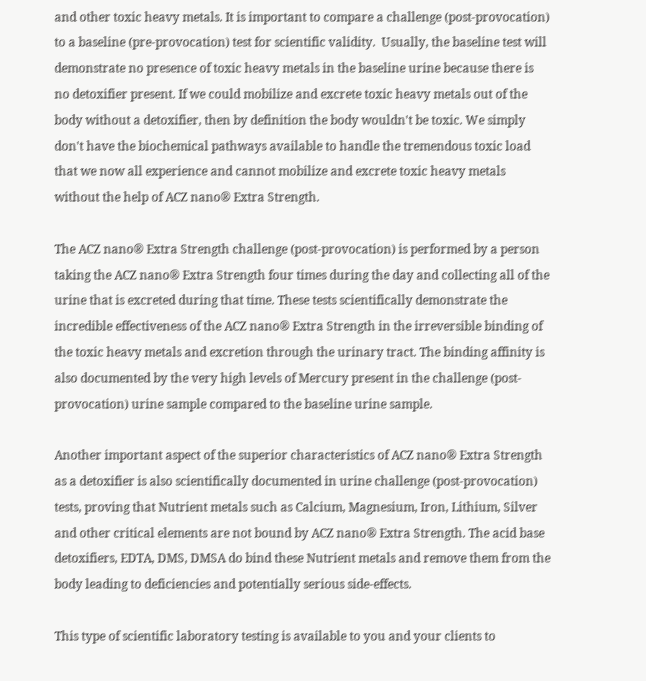and other toxic heavy metals. It is important to compare a challenge (post-provocation) to a baseline (pre-provocation) test for scientific validity.  Usually, the baseline test will demonstrate no presence of toxic heavy metals in the baseline urine because there is no detoxifier present. If we could mobilize and excrete toxic heavy metals out of the body without a detoxifier, then by definition the body wouldn't be toxic. We simply don't have the biochemical pathways available to handle the tremendous toxic load that we now all experience and cannot mobilize and excrete toxic heavy metals without the help of ACZ nano® Extra Strength.

The ACZ nano® Extra Strength challenge (post-provocation) is performed by a person taking the ACZ nano® Extra Strength four times during the day and collecting all of the urine that is excreted during that time. These tests scientifically demonstrate the incredible effectiveness of the ACZ nano® Extra Strength in the irreversible binding of the toxic heavy metals and excretion through the urinary tract. The binding affinity is also documented by the very high levels of Mercury present in the challenge (post-provocation) urine sample compared to the baseline urine sample.

Another important aspect of the superior characteristics of ACZ nano® Extra Strength as a detoxifier is also scientifically documented in urine challenge (post-provocation) tests, proving that Nutrient metals such as Calcium, Magnesium, Iron, Lithium, Silver and other critical elements are not bound by ACZ nano® Extra Strength. The acid base detoxifiers, EDTA, DMS, DMSA do bind these Nutrient metals and remove them from the body leading to deficiencies and potentially serious side-effects.

This type of scientific laboratory testing is available to you and your clients to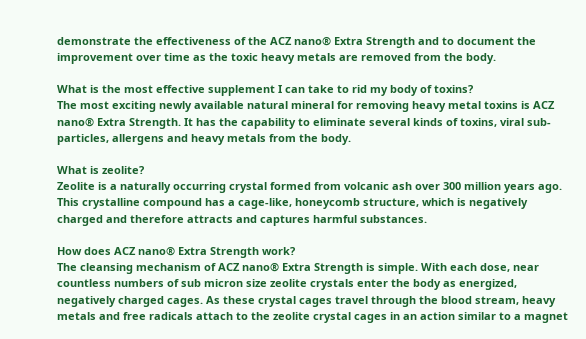demonstrate the effectiveness of the ACZ nano® Extra Strength and to document the improvement over time as the toxic heavy metals are removed from the body.

What is the most effective supplement I can take to rid my body of toxins?
The most exciting newly available natural mineral for removing heavy metal toxins is ACZ nano® Extra Strength. It has the capability to eliminate several kinds of toxins, viral sub-particles, allergens and heavy metals from the body.

What is zeolite?
Zeolite is a naturally occurring crystal formed from volcanic ash over 300 million years ago. This crystalline compound has a cage-like, honeycomb structure, which is negatively charged and therefore attracts and captures harmful substances.

How does ACZ nano® Extra Strength work?
The cleansing mechanism of ACZ nano® Extra Strength is simple. With each dose, near countless numbers of sub micron size zeolite crystals enter the body as energized, negatively charged cages. As these crystal cages travel through the blood stream, heavy metals and free radicals attach to the zeolite crystal cages in an action similar to a magnet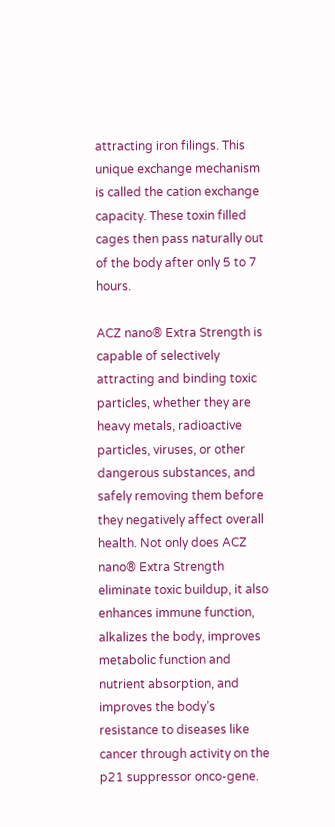attracting iron filings. This unique exchange mechanism is called the cation exchange capacity. These toxin filled cages then pass naturally out of the body after only 5 to 7 hours.

ACZ nano® Extra Strength is capable of selectively attracting and binding toxic particles, whether they are heavy metals, radioactive particles, viruses, or other dangerous substances, and safely removing them before they negatively affect overall health. Not only does ACZ nano® Extra Strength eliminate toxic buildup, it also enhances immune function, alkalizes the body, improves metabolic function and nutrient absorption, and improves the body’s resistance to diseases like cancer through activity on the p21 suppressor onco-gene.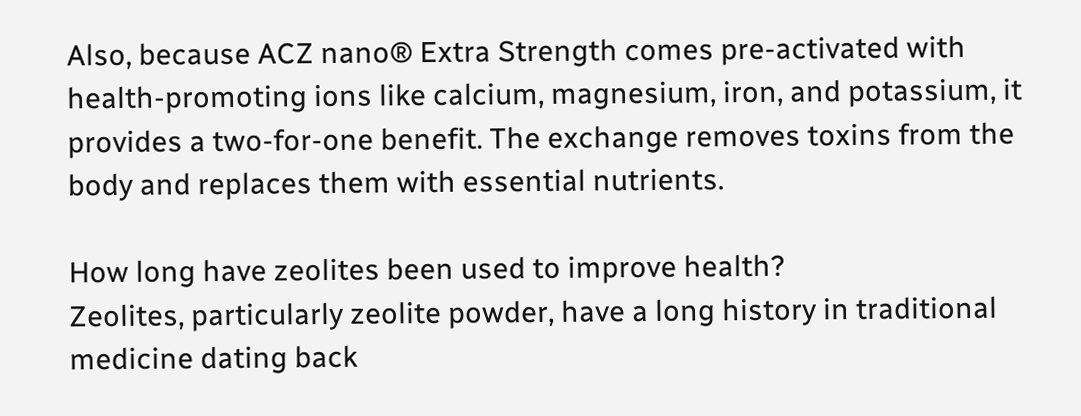Also, because ACZ nano® Extra Strength comes pre-activated with health-promoting ions like calcium, magnesium, iron, and potassium, it provides a two-for-one benefit. The exchange removes toxins from the body and replaces them with essential nutrients.

How long have zeolites been used to improve health?
Zeolites, particularly zeolite powder, have a long history in traditional medicine dating back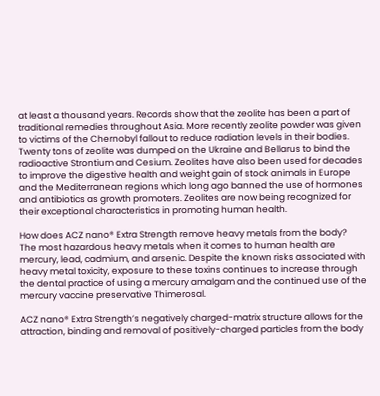at least a thousand years. Records show that the zeolite has been a part of traditional remedies throughout Asia. More recently zeolite powder was given to victims of the Chernobyl fallout to reduce radiation levels in their bodies. Twenty tons of zeolite was dumped on the Ukraine and Bellarus to bind the radioactive Strontium and Cesium. Zeolites have also been used for decades to improve the digestive health and weight gain of stock animals in Europe and the Mediterranean regions which long ago banned the use of hormones and antibiotics as growth promoters. Zeolites are now being recognized for their exceptional characteristics in promoting human health.

How does ACZ nano® Extra Strength remove heavy metals from the body?
The most hazardous heavy metals when it comes to human health are mercury, lead, cadmium, and arsenic. Despite the known risks associated with heavy metal toxicity, exposure to these toxins continues to increase through the dental practice of using a mercury amalgam and the continued use of the mercury vaccine preservative Thimerosal.

ACZ nano® Extra Strength’s negatively charged-matrix structure allows for the attraction, binding and removal of positively-charged particles from the body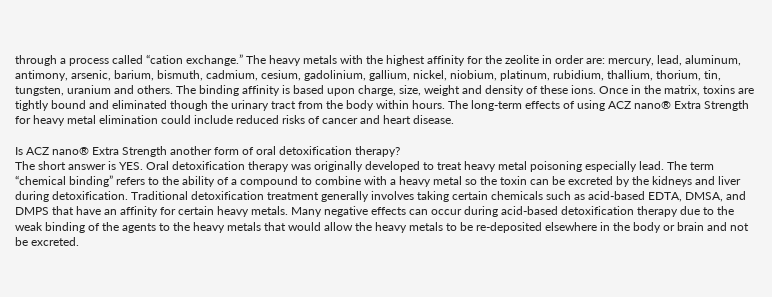through a process called “cation exchange.” The heavy metals with the highest affinity for the zeolite in order are: mercury, lead, aluminum, antimony, arsenic, barium, bismuth, cadmium, cesium, gadolinium, gallium, nickel, niobium, platinum, rubidium, thallium, thorium, tin, tungsten, uranium and others. The binding affinity is based upon charge, size, weight and density of these ions. Once in the matrix, toxins are tightly bound and eliminated though the urinary tract from the body within hours. The long-term effects of using ACZ nano® Extra Strength for heavy metal elimination could include reduced risks of cancer and heart disease.

Is ACZ nano® Extra Strength another form of oral detoxification therapy?
The short answer is YES. Oral detoxification therapy was originally developed to treat heavy metal poisoning especially lead. The term “chemical binding” refers to the ability of a compound to combine with a heavy metal so the toxin can be excreted by the kidneys and liver during detoxification. Traditional detoxification treatment generally involves taking certain chemicals such as acid-based EDTA, DMSA, and DMPS that have an affinity for certain heavy metals. Many negative effects can occur during acid-based detoxification therapy due to the weak binding of the agents to the heavy metals that would allow the heavy metals to be re-deposited elsewhere in the body or brain and not be excreted.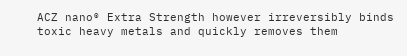ACZ nano® Extra Strength however irreversibly binds toxic heavy metals and quickly removes them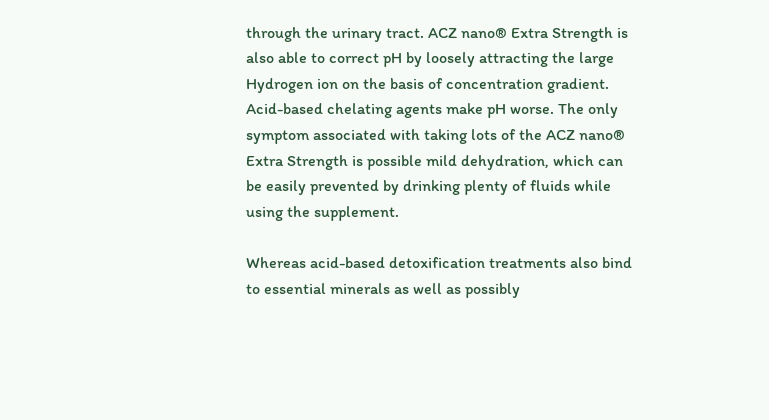through the urinary tract. ACZ nano® Extra Strength is also able to correct pH by loosely attracting the large Hydrogen ion on the basis of concentration gradient. Acid-based chelating agents make pH worse. The only symptom associated with taking lots of the ACZ nano® Extra Strength is possible mild dehydration, which can be easily prevented by drinking plenty of fluids while using the supplement.

Whereas acid-based detoxification treatments also bind to essential minerals as well as possibly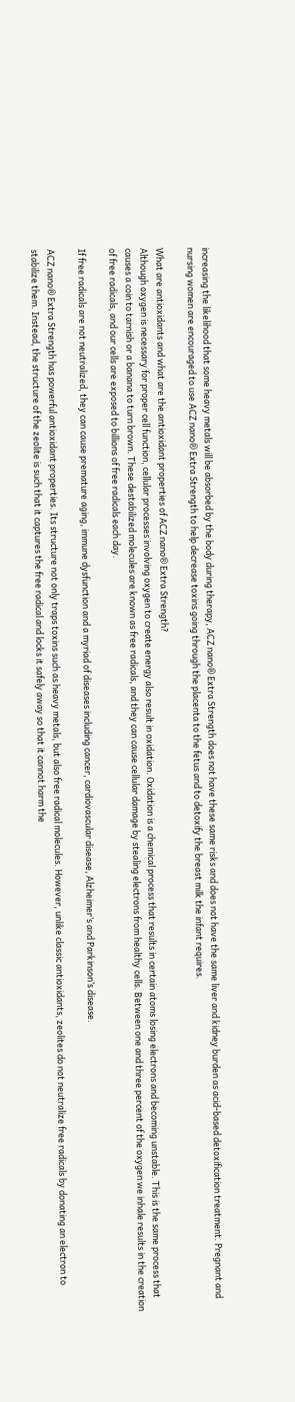increasing the likelihood that some heavy metals will be absorbed by the body during therapy, ACZ nano® Extra Strength does not have these same risks and does not have the same liver and kidney burden as acid-based detoxification treatment. Pregnant and nursing women are encouraged to use ACZ nano® Extra Strength to help decrease toxins going through the placenta to the fetus and to detoxify the breast milk the infant requires.

What are antioxidants and what are the antioxidant properties of ACZ nano® Extra Strength?
Although oxygen is necessary for proper cell function, cellular processes involving oxygen to create energy also result in oxidation. Oxidation is a chemical process that results in certain atoms losing electrons and becoming unstable. This is the same process that causes a coin to tarnish or a banana to turn brown. These destabilized molecules are known as free radicals, and they can cause cellular damage by stealing electrons from healthy cells. Between one and three percent of the oxygen we inhale results in the creation of free radicals, and our cells are exposed to billions of free radicals each day.

If free radicals are not neutralized, they can cause premature aging, immune dysfunction and a myriad of diseases including cancer, cardiovascular disease, Alzheimer’s and Parkinson’s disease.

ACZ nano® Extra Strength has powerful antioxidant properties. Its structure not only traps toxins such as heavy metals, but also free radical molecules. However, unlike classic antioxidants, zeolites do not neutralize free radicals by donating an electron to stabilize them. Instead, the structure of the zeolite is such that it captures the free radical and locks it safely away so that it cannot harm the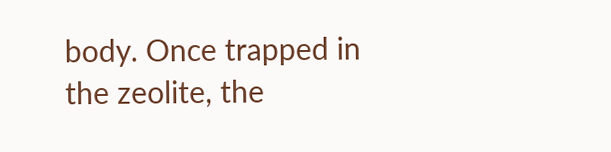body. Once trapped in the zeolite, the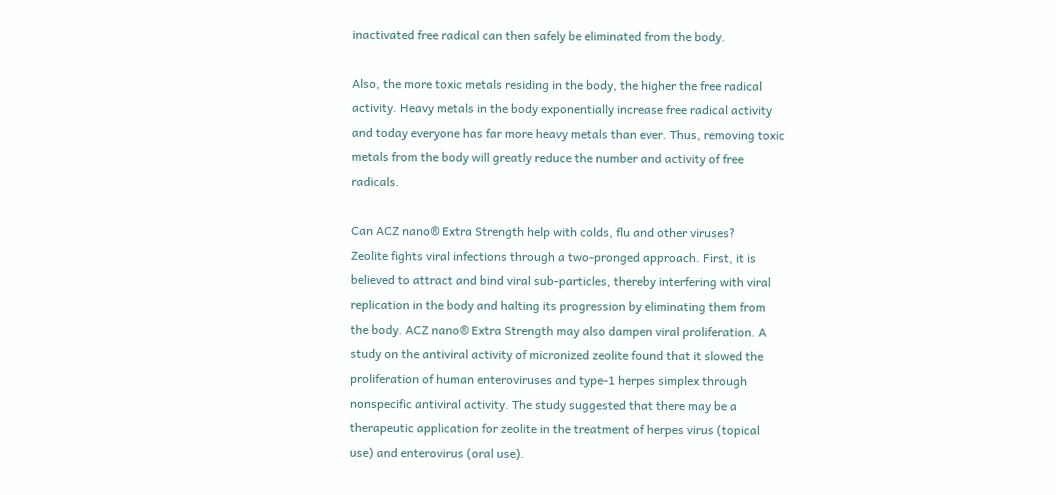inactivated free radical can then safely be eliminated from the body.

Also, the more toxic metals residing in the body, the higher the free radical activity. Heavy metals in the body exponentially increase free radical activity and today everyone has far more heavy metals than ever. Thus, removing toxic metals from the body will greatly reduce the number and activity of free radicals.

Can ACZ nano® Extra Strength help with colds, flu and other viruses?
Zeolite fights viral infections through a two-pronged approach. First, it is believed to attract and bind viral sub-particles, thereby interfering with viral replication in the body and halting its progression by eliminating them from the body. ACZ nano® Extra Strength may also dampen viral proliferation. A study on the antiviral activity of micronized zeolite found that it slowed the proliferation of human enteroviruses and type-1 herpes simplex through nonspecific antiviral activity. The study suggested that there may be a therapeutic application for zeolite in the treatment of herpes virus (topical use) and enterovirus (oral use).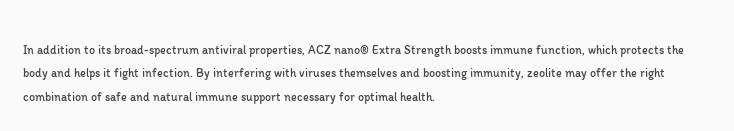In addition to its broad-spectrum antiviral properties, ACZ nano® Extra Strength boosts immune function, which protects the body and helps it fight infection. By interfering with viruses themselves and boosting immunity, zeolite may offer the right combination of safe and natural immune support necessary for optimal health.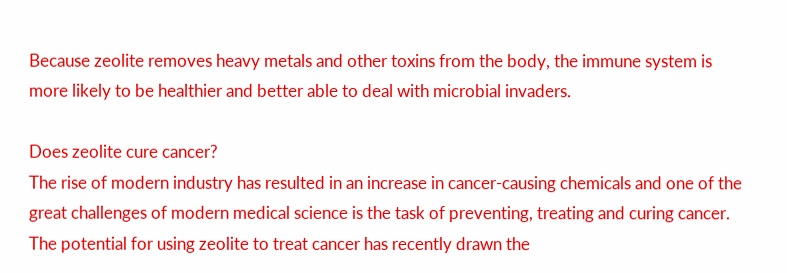Because zeolite removes heavy metals and other toxins from the body, the immune system is more likely to be healthier and better able to deal with microbial invaders.

Does zeolite cure cancer?
The rise of modern industry has resulted in an increase in cancer-causing chemicals and one of the great challenges of modern medical science is the task of preventing, treating and curing cancer. The potential for using zeolite to treat cancer has recently drawn the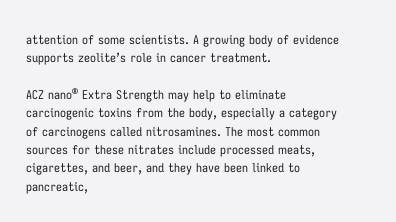attention of some scientists. A growing body of evidence supports zeolite’s role in cancer treatment.

ACZ nano® Extra Strength may help to eliminate carcinogenic toxins from the body, especially a category of carcinogens called nitrosamines. The most common sources for these nitrates include processed meats, cigarettes, and beer, and they have been linked to pancreatic,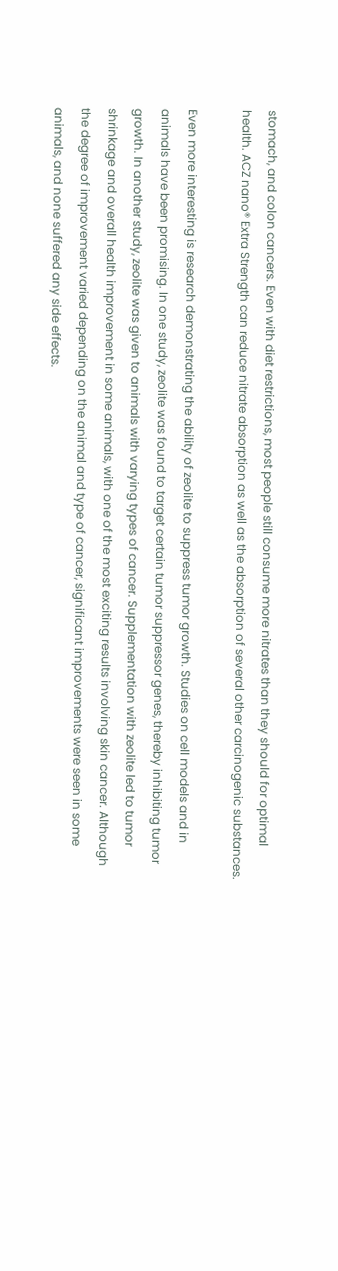stomach, and colon cancers. Even with diet restrictions, most people still consume more nitrates than they should for optimal health. ACZ nano® Extra Strength can reduce nitrate absorption as well as the absorption of several other carcinogenic substances.

Even more interesting is research demonstrating the ability of zeolite to suppress tumor growth. Studies on cell models and in animals have been promising. In one study, zeolite was found to target certain tumor suppressor genes, thereby inhibiting tumor growth. In another study, zeolite was given to animals with varying types of cancer. Supplementation with zeolite led to tumor shrinkage and overall health improvement in some animals, with one of the most exciting results involving skin cancer. Although the degree of improvement varied depending on the animal and type of cancer, significant improvements were seen in some animals, and none suffered any side effects.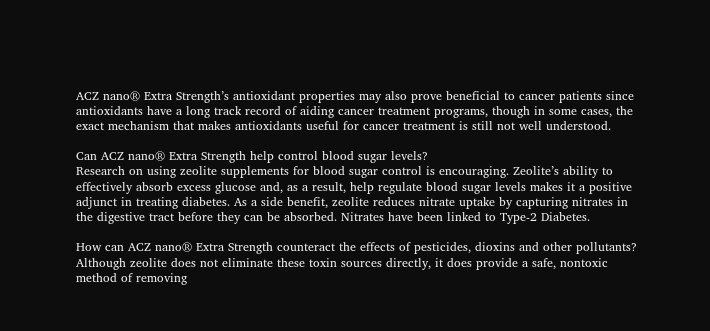ACZ nano® Extra Strength’s antioxidant properties may also prove beneficial to cancer patients since antioxidants have a long track record of aiding cancer treatment programs, though in some cases, the exact mechanism that makes antioxidants useful for cancer treatment is still not well understood.

Can ACZ nano® Extra Strength help control blood sugar levels?
Research on using zeolite supplements for blood sugar control is encouraging. Zeolite’s ability to effectively absorb excess glucose and, as a result, help regulate blood sugar levels makes it a positive adjunct in treating diabetes. As a side benefit, zeolite reduces nitrate uptake by capturing nitrates in the digestive tract before they can be absorbed. Nitrates have been linked to Type-2 Diabetes.

How can ACZ nano® Extra Strength counteract the effects of pesticides, dioxins and other pollutants?
Although zeolite does not eliminate these toxin sources directly, it does provide a safe, nontoxic method of removing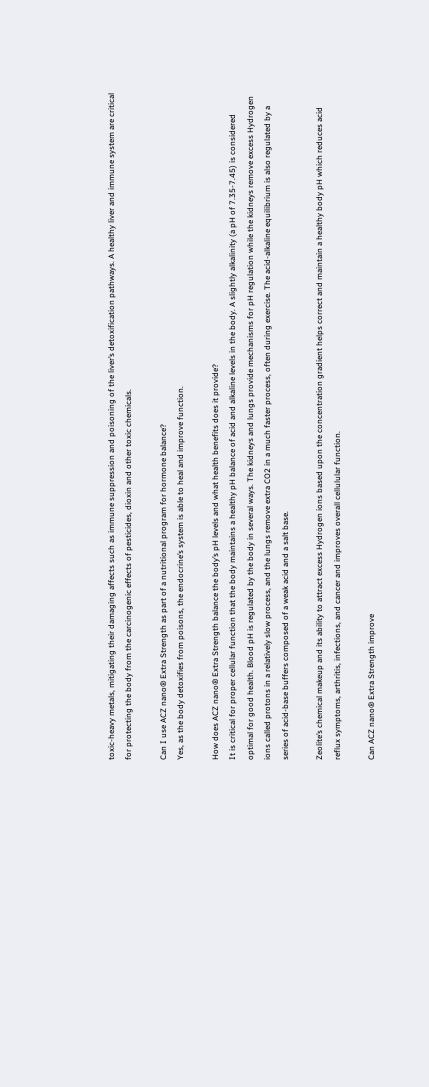toxic-heavy metals, mitigating their damaging affects such as immune suppression and poisoning of the liver’s detoxification pathways. A healthy liver and immune system are critical for protecting the body from the carcinogenic effects of pesticides, dioxin and other toxic chemicals.

Can I use ACZ nano® Extra Strength as part of a nutritional program for hormone balance?
Yes, as the body detoxifies from poisons, the endocrine’s system is able to heal and improve function.

How does ACZ nano® Extra Strength balance the body’s pH levels and what health benefits does it provide?
It is critical for proper cellular function that the body maintains a healthy pH balance of acid and alkaline levels in the body. A slightly alkalinity (a pH of 7.35-7.45) is considered optimal for good health. Blood pH is regulated by the body in several ways. The kidneys and lungs provide mechanisms for pH regulation while the kidneys remove excess Hydrogen ions called protons in a relatively slow process, and the lungs remove extra CO2 in a much faster process, often during exercise. The acid-alkaline equilibrium is also regulated by a series of acid-base buffers composed of a weak acid and a salt base.

Zeolite’s chemical makeup and its ability to attract excess Hydrogen ions based upon the concentration gradient helps correct and maintain a healthy body pH which reduces acid reflux symptoms, arthritis, infections, and cancer and improves overall cellulular function.

Can ACZ nano® Extra Strength improve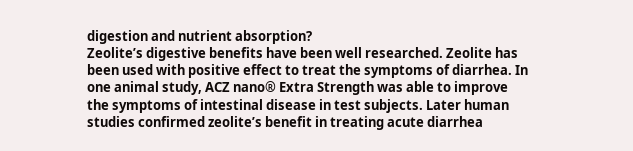digestion and nutrient absorption?
Zeolite’s digestive benefits have been well researched. Zeolite has been used with positive effect to treat the symptoms of diarrhea. In one animal study, ACZ nano® Extra Strength was able to improve the symptoms of intestinal disease in test subjects. Later human studies confirmed zeolite’s benefit in treating acute diarrhea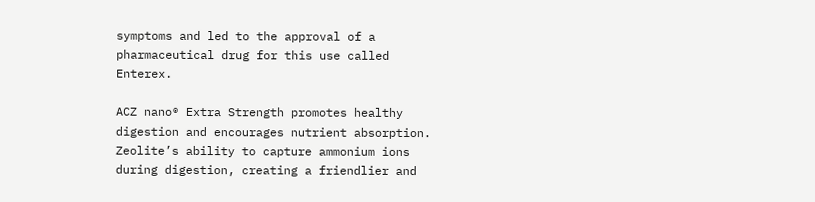symptoms and led to the approval of a pharmaceutical drug for this use called Enterex.

ACZ nano® Extra Strength promotes healthy digestion and encourages nutrient absorption. Zeolite’s ability to capture ammonium ions during digestion, creating a friendlier and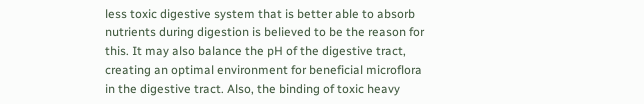less toxic digestive system that is better able to absorb nutrients during digestion is believed to be the reason for this. It may also balance the pH of the digestive tract, creating an optimal environment for beneficial microflora in the digestive tract. Also, the binding of toxic heavy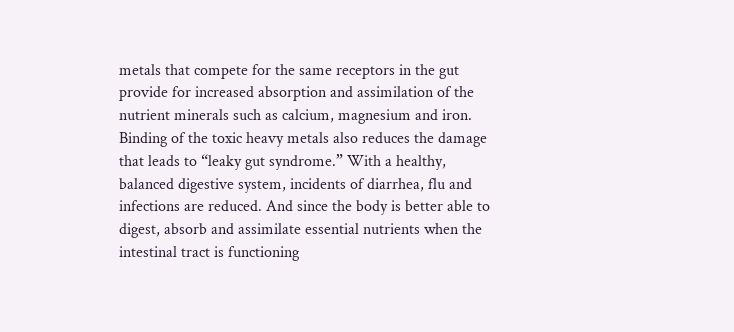metals that compete for the same receptors in the gut provide for increased absorption and assimilation of the nutrient minerals such as calcium, magnesium and iron. Binding of the toxic heavy metals also reduces the damage that leads to “leaky gut syndrome.” With a healthy, balanced digestive system, incidents of diarrhea, flu and infections are reduced. And since the body is better able to digest, absorb and assimilate essential nutrients when the intestinal tract is functioning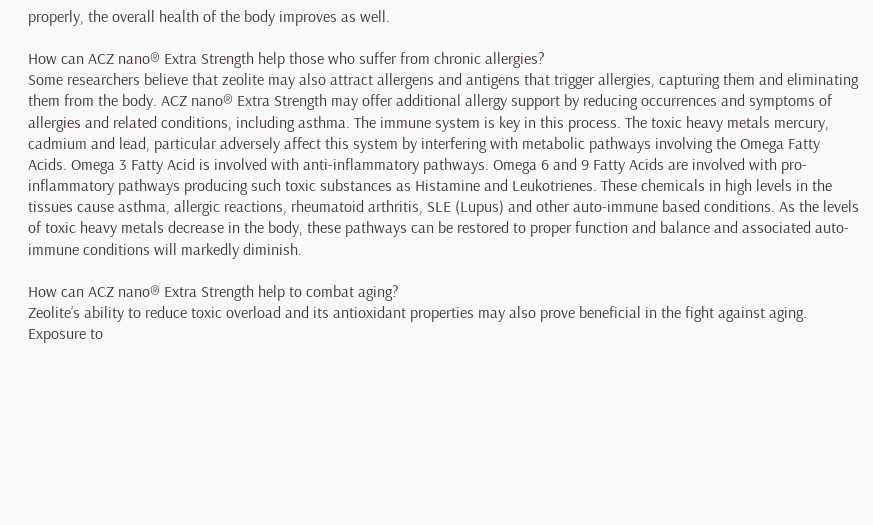properly, the overall health of the body improves as well.

How can ACZ nano® Extra Strength help those who suffer from chronic allergies?
Some researchers believe that zeolite may also attract allergens and antigens that trigger allergies, capturing them and eliminating them from the body. ACZ nano® Extra Strength may offer additional allergy support by reducing occurrences and symptoms of allergies and related conditions, including asthma. The immune system is key in this process. The toxic heavy metals mercury, cadmium and lead, particular adversely affect this system by interfering with metabolic pathways involving the Omega Fatty Acids. Omega 3 Fatty Acid is involved with anti-inflammatory pathways. Omega 6 and 9 Fatty Acids are involved with pro-inflammatory pathways producing such toxic substances as Histamine and Leukotrienes. These chemicals in high levels in the tissues cause asthma, allergic reactions, rheumatoid arthritis, SLE (Lupus) and other auto-immune based conditions. As the levels of toxic heavy metals decrease in the body, these pathways can be restored to proper function and balance and associated auto-immune conditions will markedly diminish.

How can ACZ nano® Extra Strength help to combat aging?
Zeolite’s ability to reduce toxic overload and its antioxidant properties may also prove beneficial in the fight against aging. Exposure to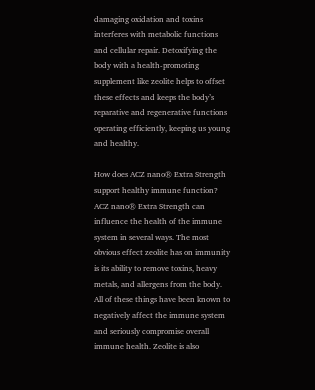damaging oxidation and toxins interferes with metabolic functions and cellular repair. Detoxifying the body with a health-promoting supplement like zeolite helps to offset these effects and keeps the body’s reparative and regenerative functions operating efficiently, keeping us young and healthy.

How does ACZ nano® Extra Strength support healthy immune function?
ACZ nano® Extra Strength can influence the health of the immune system in several ways. The most obvious effect zeolite has on immunity is its ability to remove toxins, heavy metals, and allergens from the body. All of these things have been known to negatively affect the immune system and seriously compromise overall immune health. Zeolite is also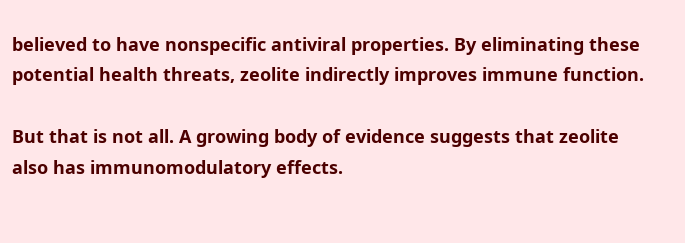believed to have nonspecific antiviral properties. By eliminating these potential health threats, zeolite indirectly improves immune function.

But that is not all. A growing body of evidence suggests that zeolite also has immunomodulatory effects.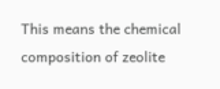This means the chemical composition of zeolite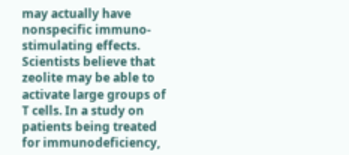may actually have nonspecific immuno-stimulating effects. Scientists believe that zeolite may be able to activate large groups of T cells. In a study on patients being treated for immunodeficiency,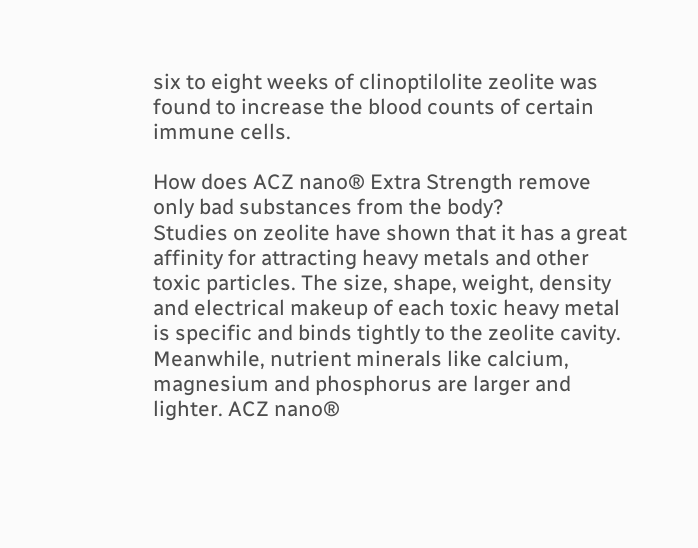six to eight weeks of clinoptilolite zeolite was found to increase the blood counts of certain immune cells.

How does ACZ nano® Extra Strength remove only bad substances from the body?
Studies on zeolite have shown that it has a great affinity for attracting heavy metals and other toxic particles. The size, shape, weight, density and electrical makeup of each toxic heavy metal is specific and binds tightly to the zeolite cavity. Meanwhile, nutrient minerals like calcium, magnesium and phosphorus are larger and lighter. ACZ nano®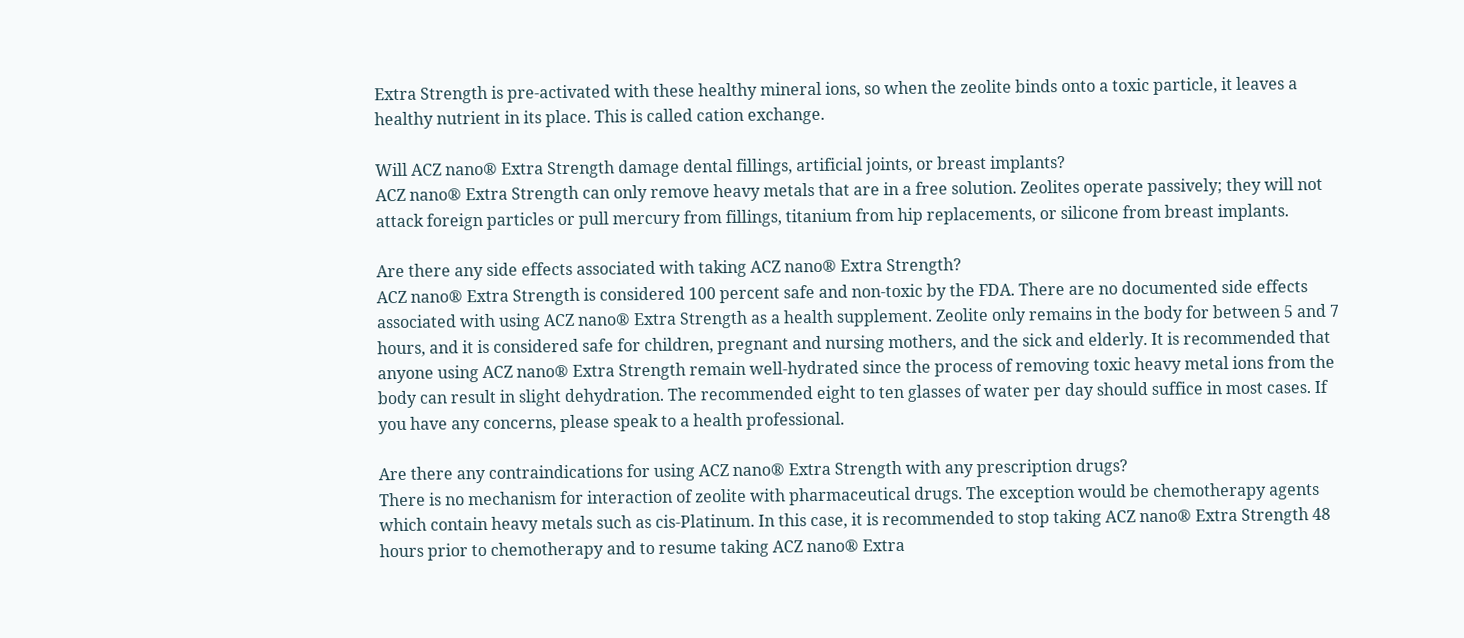Extra Strength is pre-activated with these healthy mineral ions, so when the zeolite binds onto a toxic particle, it leaves a healthy nutrient in its place. This is called cation exchange.

Will ACZ nano® Extra Strength damage dental fillings, artificial joints, or breast implants?
ACZ nano® Extra Strength can only remove heavy metals that are in a free solution. Zeolites operate passively; they will not attack foreign particles or pull mercury from fillings, titanium from hip replacements, or silicone from breast implants.

Are there any side effects associated with taking ACZ nano® Extra Strength?
ACZ nano® Extra Strength is considered 100 percent safe and non-toxic by the FDA. There are no documented side effects associated with using ACZ nano® Extra Strength as a health supplement. Zeolite only remains in the body for between 5 and 7 hours, and it is considered safe for children, pregnant and nursing mothers, and the sick and elderly. It is recommended that anyone using ACZ nano® Extra Strength remain well-hydrated since the process of removing toxic heavy metal ions from the body can result in slight dehydration. The recommended eight to ten glasses of water per day should suffice in most cases. If you have any concerns, please speak to a health professional.

Are there any contraindications for using ACZ nano® Extra Strength with any prescription drugs?
There is no mechanism for interaction of zeolite with pharmaceutical drugs. The exception would be chemotherapy agents which contain heavy metals such as cis-Platinum. In this case, it is recommended to stop taking ACZ nano® Extra Strength 48 hours prior to chemotherapy and to resume taking ACZ nano® Extra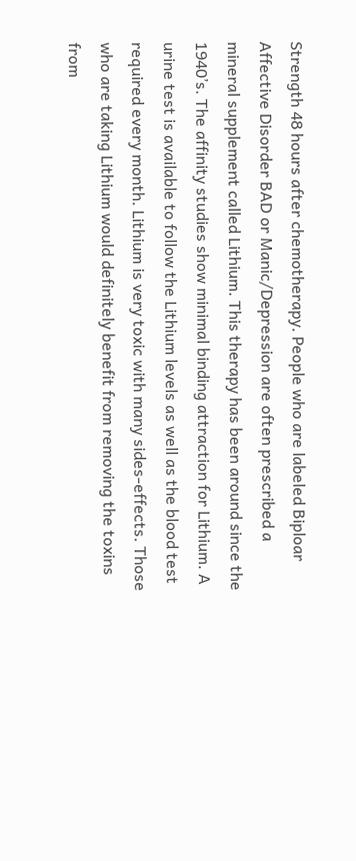Strength 48 hours after chemotherapy. People who are labeled Biploar Affective Disorder BAD or Manic/Depression are often prescribed a mineral supplement called Lithium. This therapy has been around since the 1940’s. The affinity studies show minimal binding attraction for Lithium. A urine test is available to follow the Lithium levels as well as the blood test required every month. Lithium is very toxic with many sides-effects. Those who are taking Lithium would definitely benefit from removing the toxins from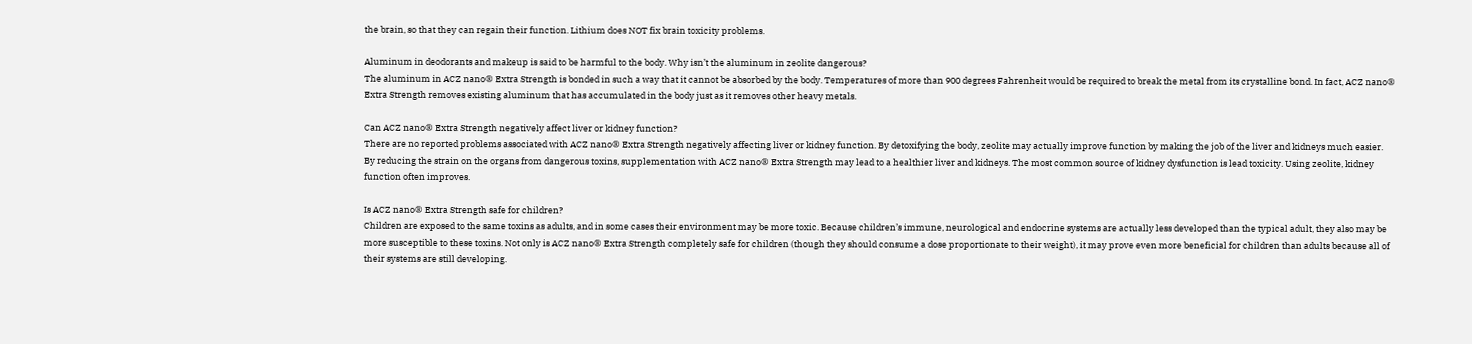the brain, so that they can regain their function. Lithium does NOT fix brain toxicity problems.

Aluminum in deodorants and makeup is said to be harmful to the body. Why isn’t the aluminum in zeolite dangerous?
The aluminum in ACZ nano® Extra Strength is bonded in such a way that it cannot be absorbed by the body. Temperatures of more than 900 degrees Fahrenheit would be required to break the metal from its crystalline bond. In fact, ACZ nano® Extra Strength removes existing aluminum that has accumulated in the body just as it removes other heavy metals.

Can ACZ nano® Extra Strength negatively affect liver or kidney function?
There are no reported problems associated with ACZ nano® Extra Strength negatively affecting liver or kidney function. By detoxifying the body, zeolite may actually improve function by making the job of the liver and kidneys much easier. By reducing the strain on the organs from dangerous toxins, supplementation with ACZ nano® Extra Strength may lead to a healthier liver and kidneys. The most common source of kidney dysfunction is lead toxicity. Using zeolite, kidney function often improves.

Is ACZ nano® Extra Strength safe for children?
Children are exposed to the same toxins as adults, and in some cases their environment may be more toxic. Because children’s immune, neurological and endocrine systems are actually less developed than the typical adult, they also may be more susceptible to these toxins. Not only is ACZ nano® Extra Strength completely safe for children (though they should consume a dose proportionate to their weight), it may prove even more beneficial for children than adults because all of their systems are still developing.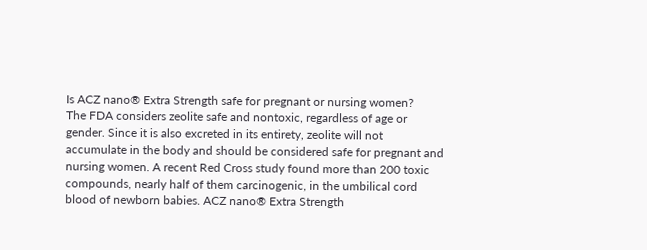Is ACZ nano® Extra Strength safe for pregnant or nursing women?
The FDA considers zeolite safe and nontoxic, regardless of age or gender. Since it is also excreted in its entirety, zeolite will not accumulate in the body and should be considered safe for pregnant and nursing women. A recent Red Cross study found more than 200 toxic compounds, nearly half of them carcinogenic, in the umbilical cord blood of newborn babies. ACZ nano® Extra Strength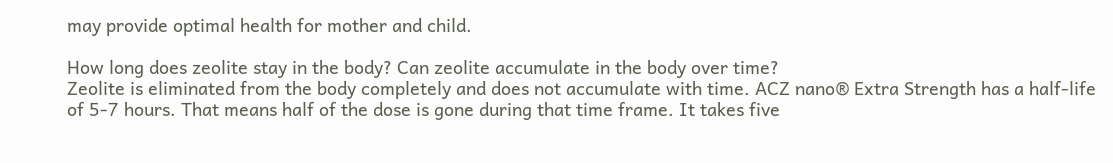may provide optimal health for mother and child.

How long does zeolite stay in the body? Can zeolite accumulate in the body over time?
Zeolite is eliminated from the body completely and does not accumulate with time. ACZ nano® Extra Strength has a half-life of 5-7 hours. That means half of the dose is gone during that time frame. It takes five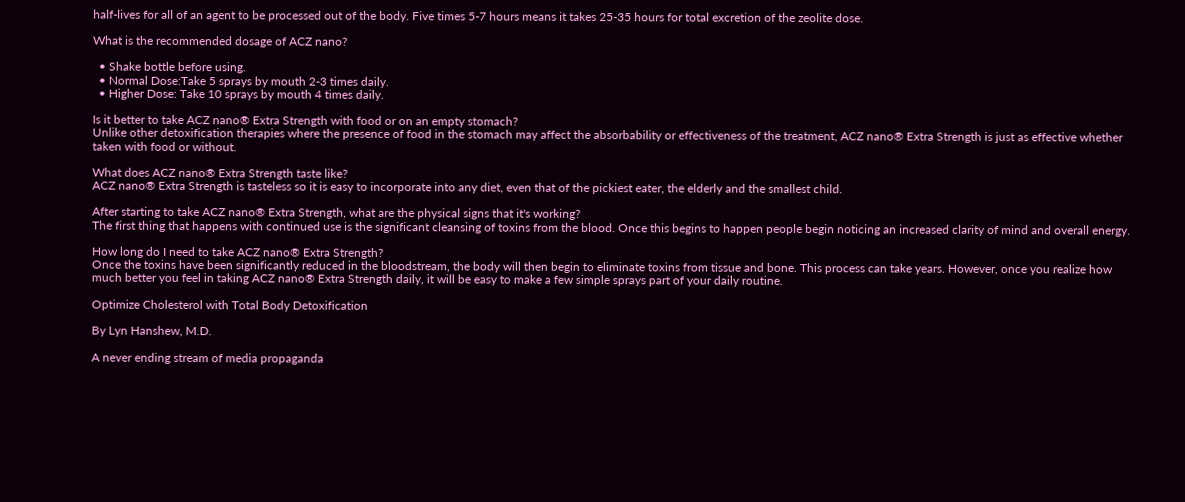half-lives for all of an agent to be processed out of the body. Five times 5-7 hours means it takes 25-35 hours for total excretion of the zeolite dose.

What is the recommended dosage of ACZ nano?

  • Shake bottle before using.
  • Normal Dose:Take 5 sprays by mouth 2-3 times daily.
  • Higher Dose: Take 10 sprays by mouth 4 times daily.

Is it better to take ACZ nano® Extra Strength with food or on an empty stomach?
Unlike other detoxification therapies where the presence of food in the stomach may affect the absorbability or effectiveness of the treatment, ACZ nano® Extra Strength is just as effective whether taken with food or without.

What does ACZ nano® Extra Strength taste like?
ACZ nano® Extra Strength is tasteless so it is easy to incorporate into any diet, even that of the pickiest eater, the elderly and the smallest child.

After starting to take ACZ nano® Extra Strength, what are the physical signs that it's working?
The first thing that happens with continued use is the significant cleansing of toxins from the blood. Once this begins to happen people begin noticing an increased clarity of mind and overall energy.

How long do I need to take ACZ nano® Extra Strength?
Once the toxins have been significantly reduced in the bloodstream, the body will then begin to eliminate toxins from tissue and bone. This process can take years. However, once you realize how much better you feel in taking ACZ nano® Extra Strength daily, it will be easy to make a few simple sprays part of your daily routine.

Optimize Cholesterol with Total Body Detoxification

By Lyn Hanshew, M.D.

A never ending stream of media propaganda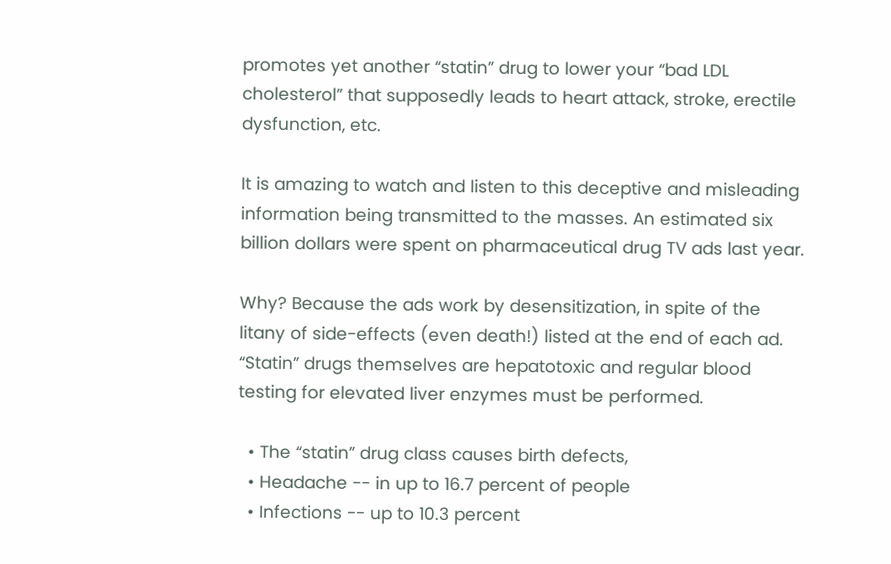promotes yet another “statin” drug to lower your “bad LDL cholesterol” that supposedly leads to heart attack, stroke, erectile dysfunction, etc.

It is amazing to watch and listen to this deceptive and misleading information being transmitted to the masses. An estimated six billion dollars were spent on pharmaceutical drug TV ads last year.

Why? Because the ads work by desensitization, in spite of the litany of side-effects (even death!) listed at the end of each ad. “Statin” drugs themselves are hepatotoxic and regular blood testing for elevated liver enzymes must be performed.

  • The “statin” drug class causes birth defects,
  • Headache -- in up to 16.7 percent of people
  • Infections -- up to 10.3 percent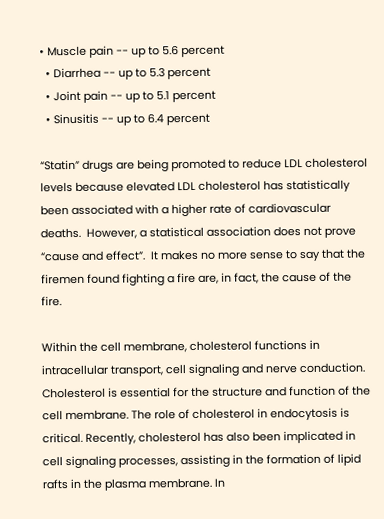• Muscle pain -- up to 5.6 percent
  • Diarrhea -- up to 5.3 percent
  • Joint pain -- up to 5.1 percent
  • Sinusitis -- up to 6.4 percent

“Statin” drugs are being promoted to reduce LDL cholesterol levels because elevated LDL cholesterol has statistically been associated with a higher rate of cardiovascular deaths.  However, a statistical association does not prove “cause and effect”.  It makes no more sense to say that the firemen found fighting a fire are, in fact, the cause of the fire.

Within the cell membrane, cholesterol functions in intracellular transport, cell signaling and nerve conduction. Cholesterol is essential for the structure and function of the cell membrane. The role of cholesterol in endocytosis is critical. Recently, cholesterol has also been implicated in cell signaling processes, assisting in the formation of lipid rafts in the plasma membrane. In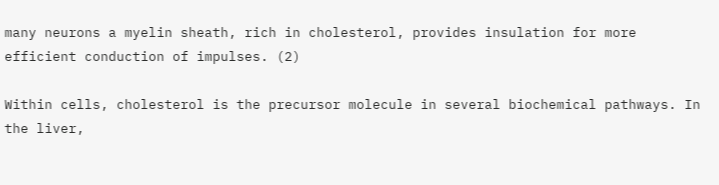many neurons a myelin sheath, rich in cholesterol, provides insulation for more efficient conduction of impulses. (2)

Within cells, cholesterol is the precursor molecule in several biochemical pathways. In the liver,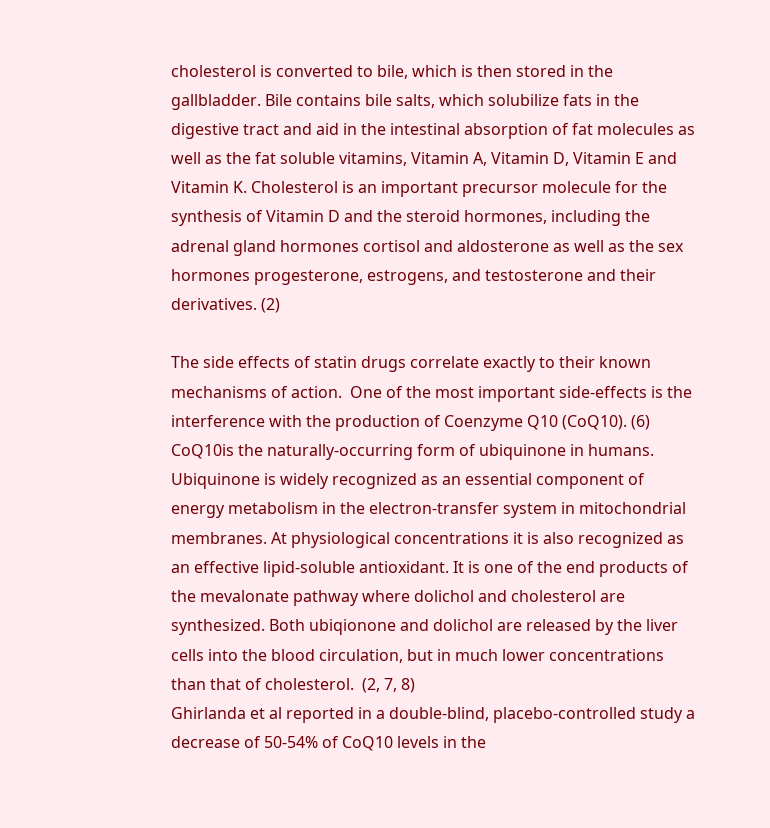cholesterol is converted to bile, which is then stored in the gallbladder. Bile contains bile salts, which solubilize fats in the digestive tract and aid in the intestinal absorption of fat molecules as well as the fat soluble vitamins, Vitamin A, Vitamin D, Vitamin E and Vitamin K. Cholesterol is an important precursor molecule for the synthesis of Vitamin D and the steroid hormones, including the adrenal gland hormones cortisol and aldosterone as well as the sex hormones progesterone, estrogens, and testosterone and their derivatives. (2)

The side effects of statin drugs correlate exactly to their known mechanisms of action.  One of the most important side-effects is the interference with the production of Coenzyme Q10 (CoQ10). (6)
CoQ10is the naturally-occurring form of ubiquinone in humans. Ubiquinone is widely recognized as an essential component of energy metabolism in the electron-transfer system in mitochondrial membranes. At physiological concentrations it is also recognized as an effective lipid-soluble antioxidant. It is one of the end products of the mevalonate pathway where dolichol and cholesterol are synthesized. Both ubiqionone and dolichol are released by the liver cells into the blood circulation, but in much lower concentrations than that of cholesterol.  (2, 7, 8)
Ghirlanda et al reported in a double-blind, placebo-controlled study a decrease of 50-54% of CoQ10 levels in the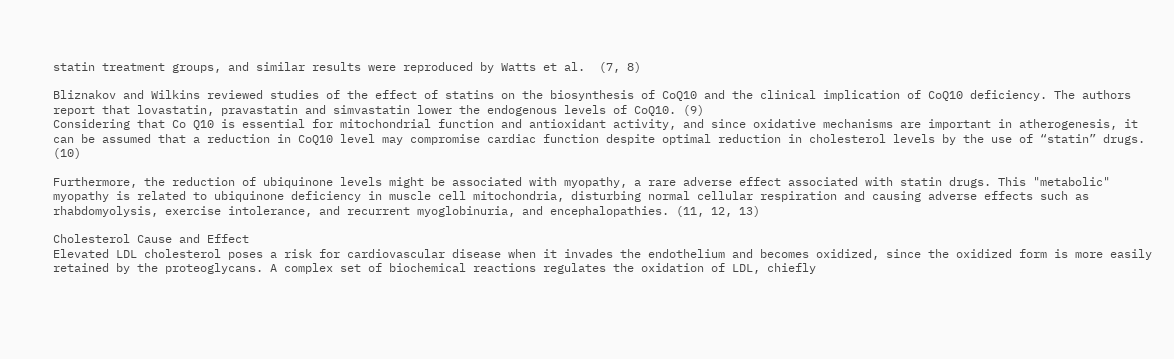statin treatment groups, and similar results were reproduced by Watts et al.  (7, 8)

Bliznakov and Wilkins reviewed studies of the effect of statins on the biosynthesis of CoQ10 and the clinical implication of CoQ10 deficiency. The authors report that lovastatin, pravastatin and simvastatin lower the endogenous levels of CoQ10. (9)
Considering that Co Q10 is essential for mitochondrial function and antioxidant activity, and since oxidative mechanisms are important in atherogenesis, it can be assumed that a reduction in CoQ10 level may compromise cardiac function despite optimal reduction in cholesterol levels by the use of “statin” drugs. (10)

Furthermore, the reduction of ubiquinone levels might be associated with myopathy, a rare adverse effect associated with statin drugs. This "metabolic" myopathy is related to ubiquinone deficiency in muscle cell mitochondria, disturbing normal cellular respiration and causing adverse effects such as rhabdomyolysis, exercise intolerance, and recurrent myoglobinuria, and encephalopathies. (11, 12, 13)

Cholesterol Cause and Effect
Elevated LDL cholesterol poses a risk for cardiovascular disease when it invades the endothelium and becomes oxidized, since the oxidized form is more easily retained by the proteoglycans. A complex set of biochemical reactions regulates the oxidation of LDL, chiefly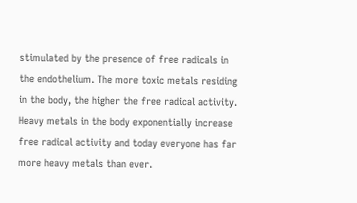stimulated by the presence of free radicals in the endothelium. The more toxic metals residing in the body, the higher the free radical activity. Heavy metals in the body exponentially increase free radical activity and today everyone has far more heavy metals than ever.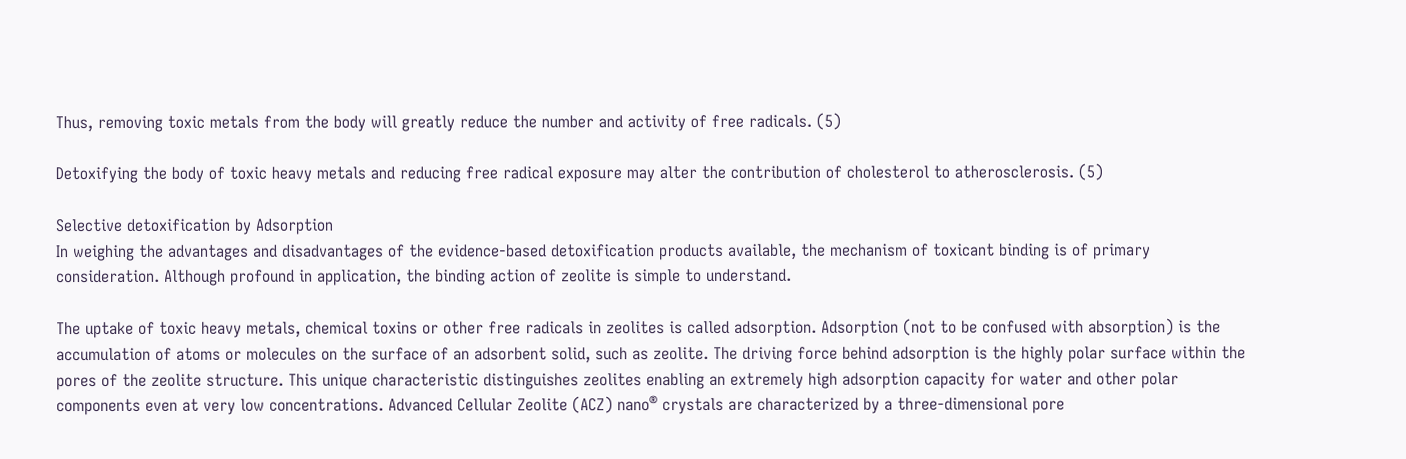Thus, removing toxic metals from the body will greatly reduce the number and activity of free radicals. (5)

Detoxifying the body of toxic heavy metals and reducing free radical exposure may alter the contribution of cholesterol to atherosclerosis. (5)

Selective detoxification by Adsorption
In weighing the advantages and disadvantages of the evidence-based detoxification products available, the mechanism of toxicant binding is of primary consideration. Although profound in application, the binding action of zeolite is simple to understand.

The uptake of toxic heavy metals, chemical toxins or other free radicals in zeolites is called adsorption. Adsorption (not to be confused with absorption) is the accumulation of atoms or molecules on the surface of an adsorbent solid, such as zeolite. The driving force behind adsorption is the highly polar surface within the pores of the zeolite structure. This unique characteristic distinguishes zeolites enabling an extremely high adsorption capacity for water and other polar components even at very low concentrations. Advanced Cellular Zeolite (ACZ) nano® crystals are characterized by a three-dimensional pore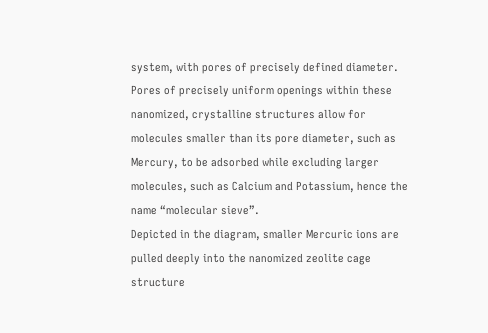system, with pores of precisely defined diameter. Pores of precisely uniform openings within these nanomized, crystalline structures allow for molecules smaller than its pore diameter, such as Mercury, to be adsorbed while excluding larger molecules, such as Calcium and Potassium, hence the name “molecular sieve”.
Depicted in the diagram, smaller Mercuric ions are pulled deeply into the nanomized zeolite cage structure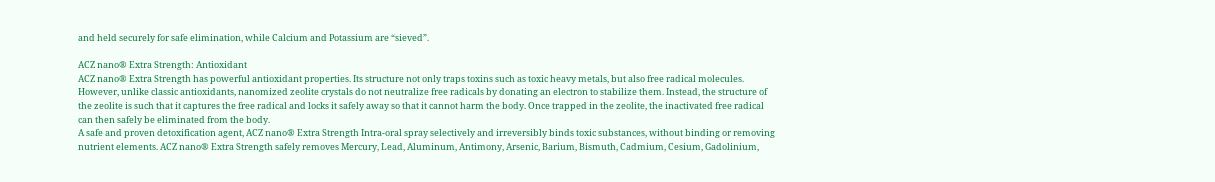and held securely for safe elimination, while Calcium and Potassium are “sieved”.

ACZ nano® Extra Strength: Antioxidant
ACZ nano® Extra Strength has powerful antioxidant properties. Its structure not only traps toxins such as toxic heavy metals, but also free radical molecules. However, unlike classic antioxidants, nanomized zeolite crystals do not neutralize free radicals by donating an electron to stabilize them. Instead, the structure of the zeolite is such that it captures the free radical and locks it safely away so that it cannot harm the body. Once trapped in the zeolite, the inactivated free radical can then safely be eliminated from the body.
A safe and proven detoxification agent, ACZ nano® Extra Strength Intra-oral spray selectively and irreversibly binds toxic substances, without binding or removing nutrient elements. ACZ nano® Extra Strength safely removes Mercury, Lead, Aluminum, Antimony, Arsenic, Barium, Bismuth, Cadmium, Cesium, Gadolinium,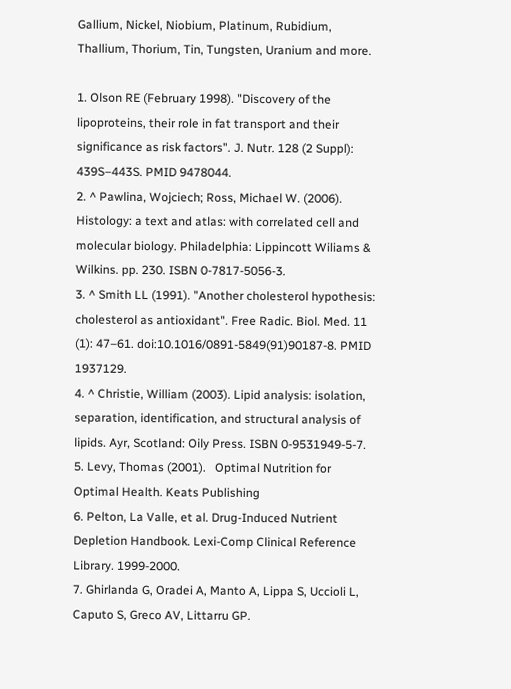Gallium, Nickel, Niobium, Platinum, Rubidium, Thallium, Thorium, Tin, Tungsten, Uranium and more.

1. Olson RE (February 1998). "Discovery of the lipoproteins, their role in fat transport and their significance as risk factors". J. Nutr. 128 (2 Suppl): 439S–443S. PMID 9478044.
2. ^ Pawlina, Wojciech; Ross, Michael W. (2006). Histology: a text and atlas: with correlated cell and molecular biology. Philadelphia: Lippincott Wiliams & Wilkins. pp. 230. ISBN 0-7817-5056-3.
3. ^ Smith LL (1991). "Another cholesterol hypothesis: cholesterol as antioxidant". Free Radic. Biol. Med. 11 (1): 47–61. doi:10.1016/0891-5849(91)90187-8. PMID 1937129.
4. ^ Christie, William (2003). Lipid analysis: isolation, separation, identification, and structural analysis of lipids. Ayr, Scotland: Oily Press. ISBN 0-9531949-5-7.
5. Levy, Thomas (2001).   Optimal Nutrition for Optimal Health. Keats Publishing
6. Pelton, La Valle, et al. Drug-Induced Nutrient Depletion Handbook. Lexi-Comp Clinical Reference Library. 1999-2000.
7. Ghirlanda G, Oradei A, Manto A, Lippa S, Uccioli L, Caputo S, Greco AV, Littarru GP.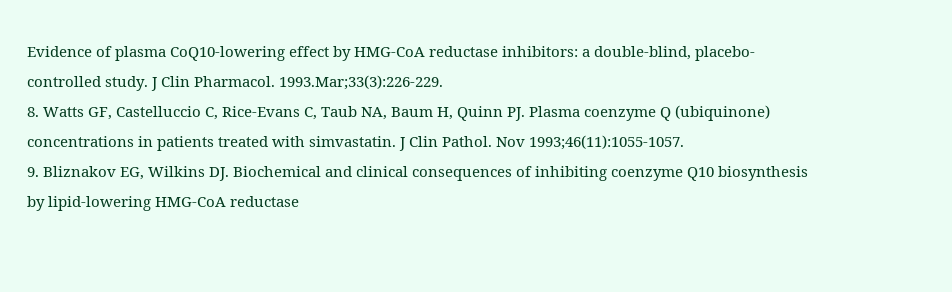Evidence of plasma CoQ10-lowering effect by HMG-CoA reductase inhibitors: a double-blind, placebo-controlled study. J Clin Pharmacol. 1993.Mar;33(3):226-229.
8. Watts GF, Castelluccio C, Rice-Evans C, Taub NA, Baum H, Quinn PJ. Plasma coenzyme Q (ubiquinone) concentrations in patients treated with simvastatin. J Clin Pathol. Nov 1993;46(11):1055-1057.
9. Bliznakov EG, Wilkins DJ. Biochemical and clinical consequences of inhibiting coenzyme Q10 biosynthesis by lipid-lowering HMG-CoA reductase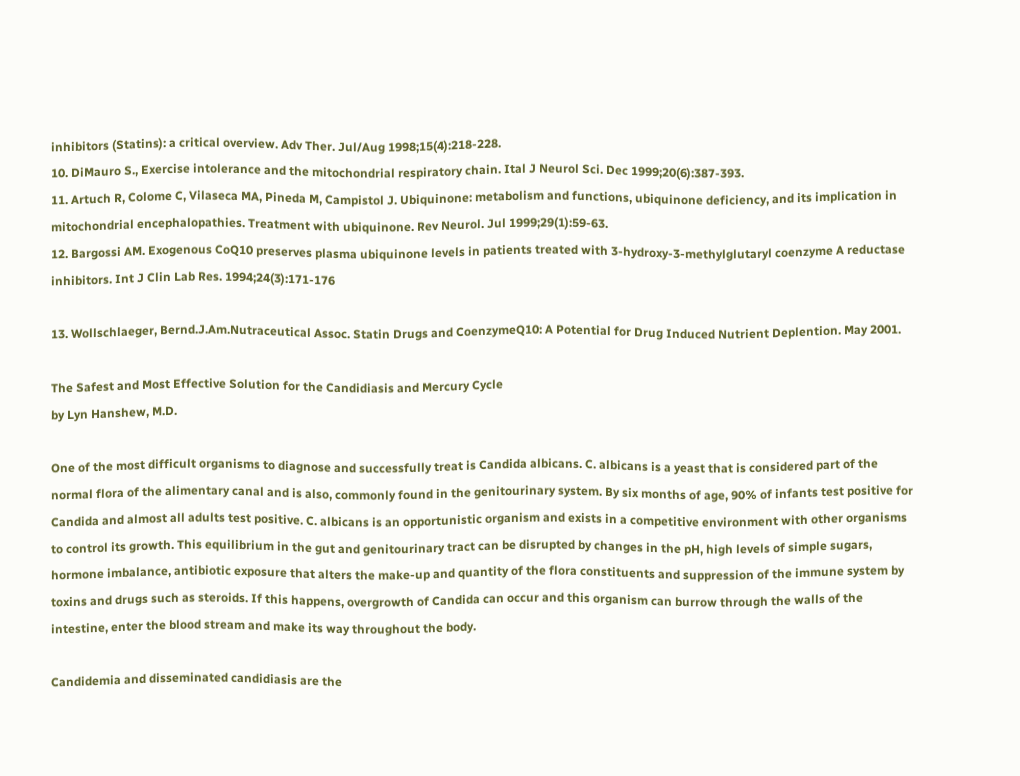inhibitors (Statins): a critical overview. Adv Ther. Jul/Aug 1998;15(4):218-228.
10. DiMauro S., Exercise intolerance and the mitochondrial respiratory chain. Ital J Neurol Sci. Dec 1999;20(6):387-393.
11. Artuch R, Colome C, Vilaseca MA, Pineda M, Campistol J. Ubiquinone: metabolism and functions, ubiquinone deficiency, and its implication in mitochondrial encephalopathies. Treatment with ubiquinone. Rev Neurol. Jul 1999;29(1):59-63.
12. Bargossi AM. Exogenous CoQ10 preserves plasma ubiquinone levels in patients treated with 3-hydroxy-3-methylglutaryl coenzyme A reductase inhibitors. Int J Clin Lab Res. 1994;24(3):171-176

13. Wollschlaeger, Bernd.J.Am.Nutraceutical Assoc. Statin Drugs and CoenzymeQ10: A Potential for Drug Induced Nutrient Deplention. May 2001.

The Safest and Most Effective Solution for the Candidiasis and Mercury Cycle
by Lyn Hanshew, M.D.

One of the most difficult organisms to diagnose and successfully treat is Candida albicans. C. albicans is a yeast that is considered part of the normal flora of the alimentary canal and is also, commonly found in the genitourinary system. By six months of age, 90% of infants test positive for Candida and almost all adults test positive. C. albicans is an opportunistic organism and exists in a competitive environment with other organisms to control its growth. This equilibrium in the gut and genitourinary tract can be disrupted by changes in the pH, high levels of simple sugars, hormone imbalance, antibiotic exposure that alters the make-up and quantity of the flora constituents and suppression of the immune system by toxins and drugs such as steroids. If this happens, overgrowth of Candida can occur and this organism can burrow through the walls of the intestine, enter the blood stream and make its way throughout the body.

Candidemia and disseminated candidiasis are the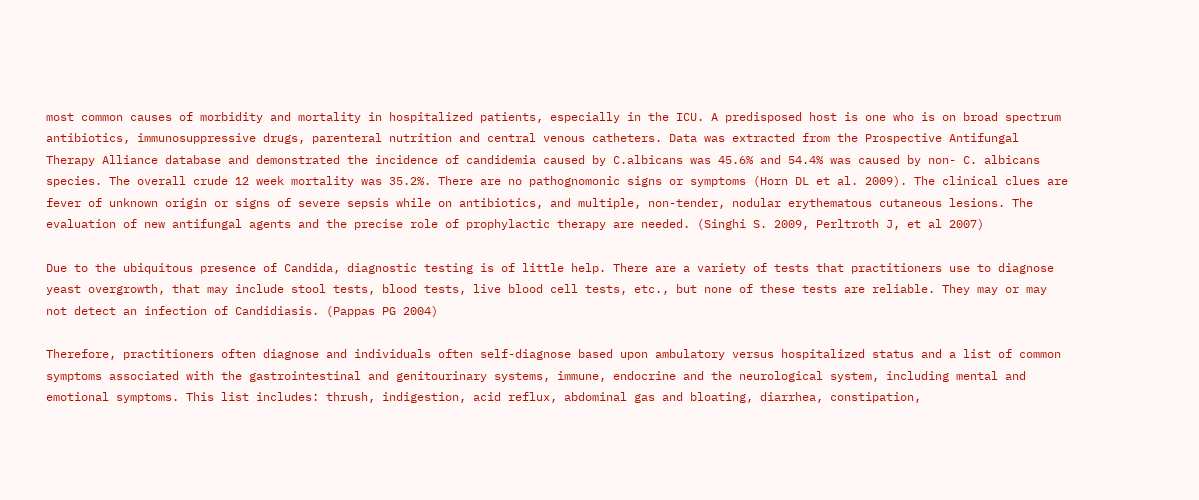most common causes of morbidity and mortality in hospitalized patients, especially in the ICU. A predisposed host is one who is on broad spectrum antibiotics, immunosuppressive drugs, parenteral nutrition and central venous catheters. Data was extracted from the Prospective Antifungal Therapy Alliance database and demonstrated the incidence of candidemia caused by C.albicans was 45.6% and 54.4% was caused by non- C. albicans species. The overall crude 12 week mortality was 35.2%. There are no pathognomonic signs or symptoms (Horn DL et al. 2009). The clinical clues are fever of unknown origin or signs of severe sepsis while on antibiotics, and multiple, non-tender, nodular erythematous cutaneous lesions. The evaluation of new antifungal agents and the precise role of prophylactic therapy are needed. (Singhi S. 2009, Perltroth J, et al 2007)

Due to the ubiquitous presence of Candida, diagnostic testing is of little help. There are a variety of tests that practitioners use to diagnose yeast overgrowth, that may include stool tests, blood tests, live blood cell tests, etc., but none of these tests are reliable. They may or may not detect an infection of Candidiasis. (Pappas PG 2004)

Therefore, practitioners often diagnose and individuals often self-diagnose based upon ambulatory versus hospitalized status and a list of common symptoms associated with the gastrointestinal and genitourinary systems, immune, endocrine and the neurological system, including mental and emotional symptoms. This list includes: thrush, indigestion, acid reflux, abdominal gas and bloating, diarrhea, constipation,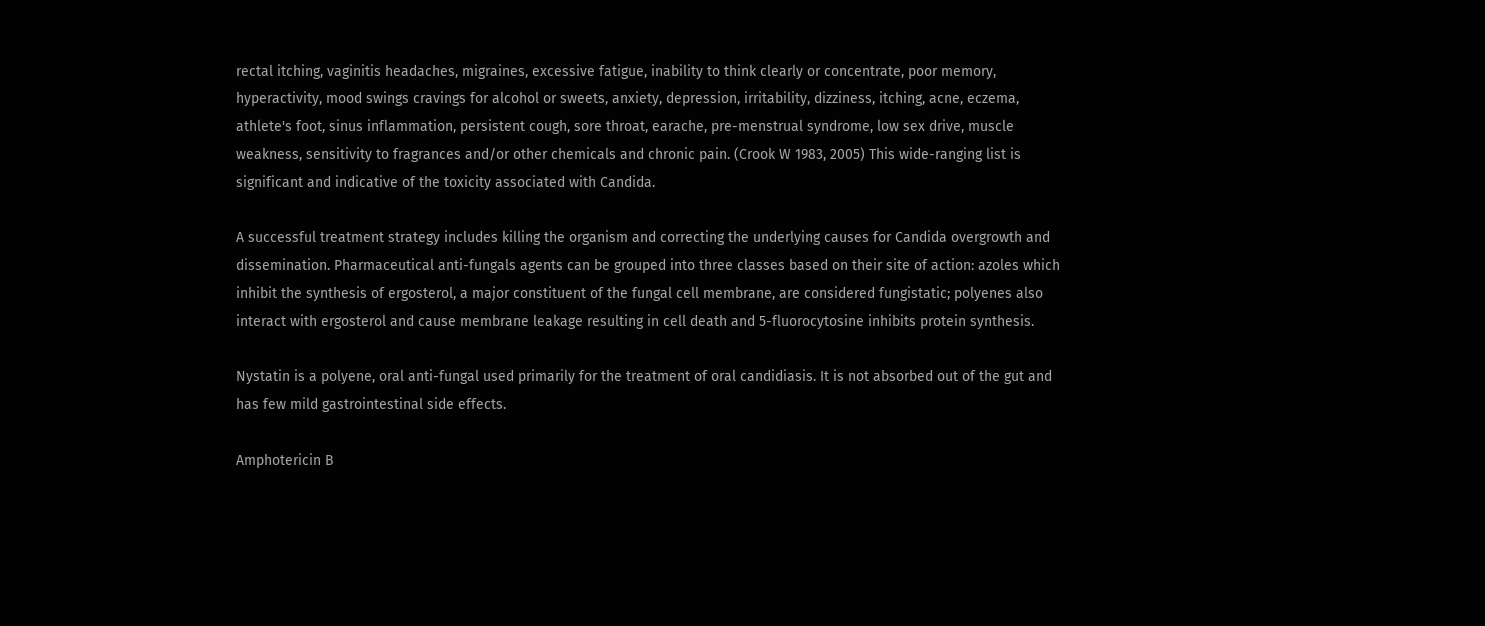rectal itching, vaginitis headaches, migraines, excessive fatigue, inability to think clearly or concentrate, poor memory, hyperactivity, mood swings cravings for alcohol or sweets, anxiety, depression, irritability, dizziness, itching, acne, eczema, athlete's foot, sinus inflammation, persistent cough, sore throat, earache, pre-menstrual syndrome, low sex drive, muscle weakness, sensitivity to fragrances and/or other chemicals and chronic pain. (Crook W 1983, 2005) This wide-ranging list is significant and indicative of the toxicity associated with Candida.

A successful treatment strategy includes killing the organism and correcting the underlying causes for Candida overgrowth and dissemination. Pharmaceutical anti-fungals agents can be grouped into three classes based on their site of action: azoles which inhibit the synthesis of ergosterol, a major constituent of the fungal cell membrane, are considered fungistatic; polyenes also interact with ergosterol and cause membrane leakage resulting in cell death and 5-fluorocytosine inhibits protein synthesis.

Nystatin is a polyene, oral anti-fungal used primarily for the treatment of oral candidiasis. It is not absorbed out of the gut and has few mild gastrointestinal side effects.

Amphotericin B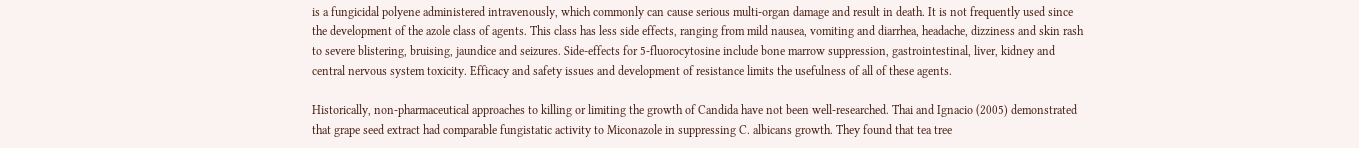is a fungicidal polyene administered intravenously, which commonly can cause serious multi-organ damage and result in death. It is not frequently used since the development of the azole class of agents. This class has less side effects, ranging from mild nausea, vomiting and diarrhea, headache, dizziness and skin rash to severe blistering, bruising, jaundice and seizures. Side-effects for 5-fluorocytosine include bone marrow suppression, gastrointestinal, liver, kidney and central nervous system toxicity. Efficacy and safety issues and development of resistance limits the usefulness of all of these agents.

Historically, non-pharmaceutical approaches to killing or limiting the growth of Candida have not been well-researched. Thai and Ignacio (2005) demonstrated that grape seed extract had comparable fungistatic activity to Miconazole in suppressing C. albicans growth. They found that tea tree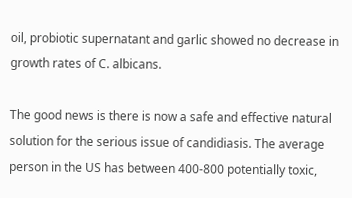oil, probiotic supernatant and garlic showed no decrease in growth rates of C. albicans.

The good news is there is now a safe and effective natural solution for the serious issue of candidiasis. The average person in the US has between 400-800 potentially toxic,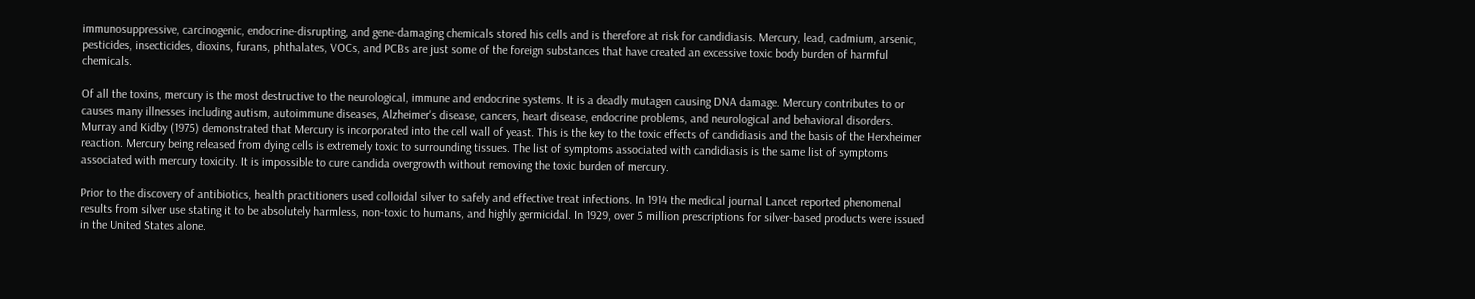immunosuppressive, carcinogenic, endocrine-disrupting, and gene-damaging chemicals stored his cells and is therefore at risk for candidiasis. Mercury, lead, cadmium, arsenic, pesticides, insecticides, dioxins, furans, phthalates, VOCs, and PCBs are just some of the foreign substances that have created an excessive toxic body burden of harmful chemicals.

Of all the toxins, mercury is the most destructive to the neurological, immune and endocrine systems. It is a deadly mutagen causing DNA damage. Mercury contributes to or causes many illnesses including autism, autoimmune diseases, Alzheimer's disease, cancers, heart disease, endocrine problems, and neurological and behavioral disorders. Murray and Kidby (1975) demonstrated that Mercury is incorporated into the cell wall of yeast. This is the key to the toxic effects of candidiasis and the basis of the Herxheimer reaction. Mercury being released from dying cells is extremely toxic to surrounding tissues. The list of symptoms associated with candidiasis is the same list of symptoms associated with mercury toxicity. It is impossible to cure candida overgrowth without removing the toxic burden of mercury.

Prior to the discovery of antibiotics, health practitioners used colloidal silver to safely and effective treat infections. In 1914 the medical journal Lancet reported phenomenal results from silver use stating it to be absolutely harmless, non-toxic to humans, and highly germicidal. In 1929, over 5 million prescriptions for silver-based products were issued in the United States alone.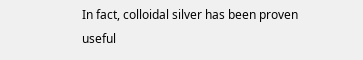In fact, colloidal silver has been proven useful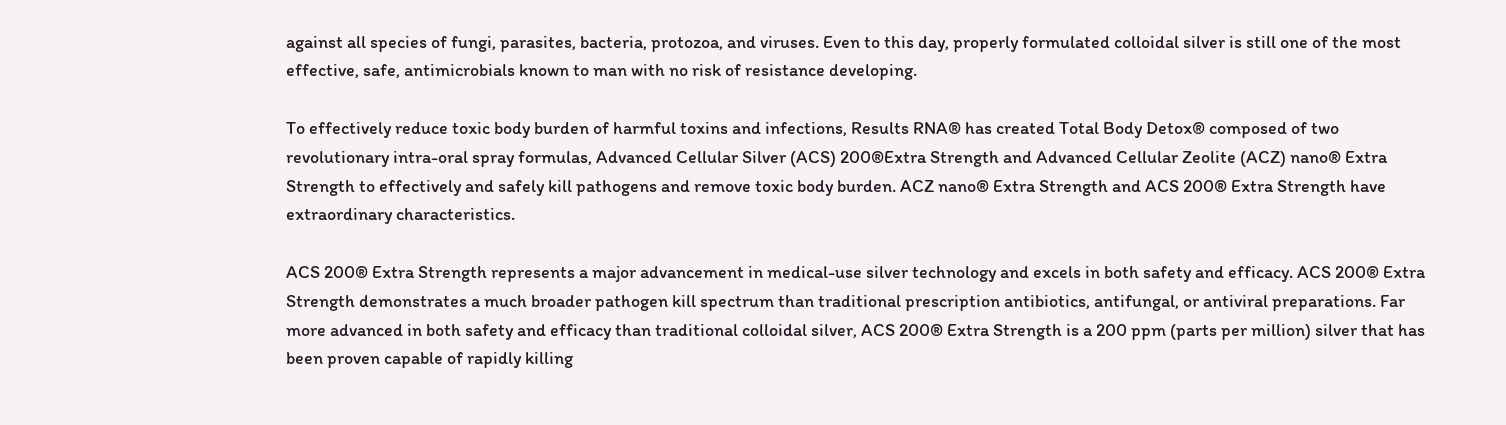against all species of fungi, parasites, bacteria, protozoa, and viruses. Even to this day, properly formulated colloidal silver is still one of the most effective, safe, antimicrobials known to man with no risk of resistance developing.

To effectively reduce toxic body burden of harmful toxins and infections, Results RNA® has created Total Body Detox® composed of two revolutionary intra-oral spray formulas, Advanced Cellular Silver (ACS) 200®Extra Strength and Advanced Cellular Zeolite (ACZ) nano® Extra Strength to effectively and safely kill pathogens and remove toxic body burden. ACZ nano® Extra Strength and ACS 200® Extra Strength have extraordinary characteristics.

ACS 200® Extra Strength represents a major advancement in medical-use silver technology and excels in both safety and efficacy. ACS 200® Extra Strength demonstrates a much broader pathogen kill spectrum than traditional prescription antibiotics, antifungal, or antiviral preparations. Far more advanced in both safety and efficacy than traditional colloidal silver, ACS 200® Extra Strength is a 200 ppm (parts per million) silver that has been proven capable of rapidly killing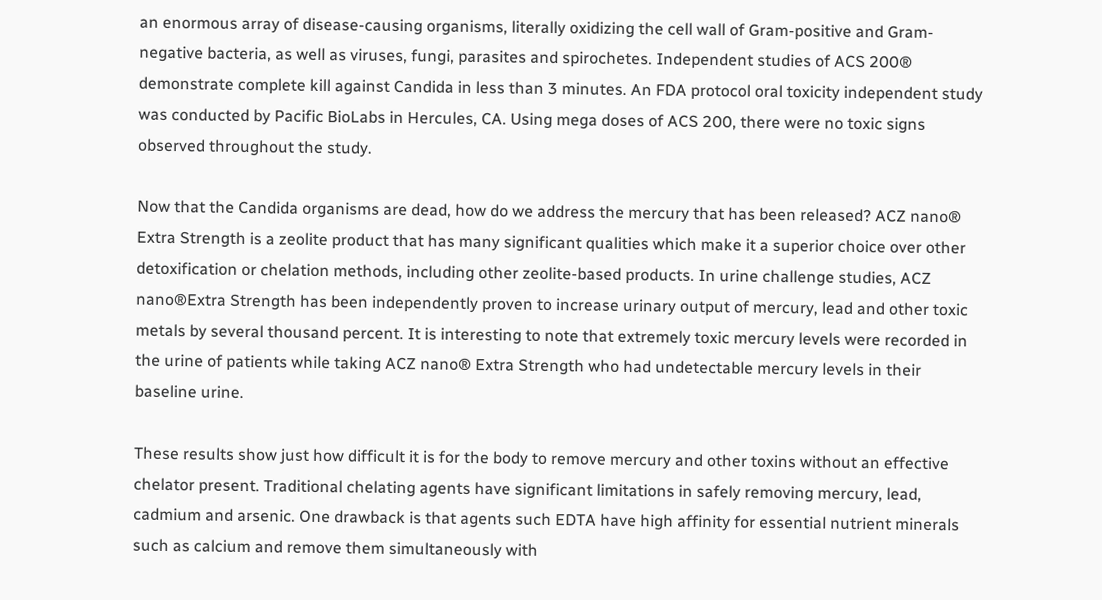an enormous array of disease-causing organisms, literally oxidizing the cell wall of Gram-positive and Gram-negative bacteria, as well as viruses, fungi, parasites and spirochetes. Independent studies of ACS 200® demonstrate complete kill against Candida in less than 3 minutes. An FDA protocol oral toxicity independent study was conducted by Pacific BioLabs in Hercules, CA. Using mega doses of ACS 200, there were no toxic signs observed throughout the study.

Now that the Candida organisms are dead, how do we address the mercury that has been released? ACZ nano® Extra Strength is a zeolite product that has many significant qualities which make it a superior choice over other detoxification or chelation methods, including other zeolite-based products. In urine challenge studies, ACZ nano®Extra Strength has been independently proven to increase urinary output of mercury, lead and other toxic metals by several thousand percent. It is interesting to note that extremely toxic mercury levels were recorded in the urine of patients while taking ACZ nano® Extra Strength who had undetectable mercury levels in their baseline urine.

These results show just how difficult it is for the body to remove mercury and other toxins without an effective chelator present. Traditional chelating agents have significant limitations in safely removing mercury, lead, cadmium and arsenic. One drawback is that agents such EDTA have high affinity for essential nutrient minerals such as calcium and remove them simultaneously with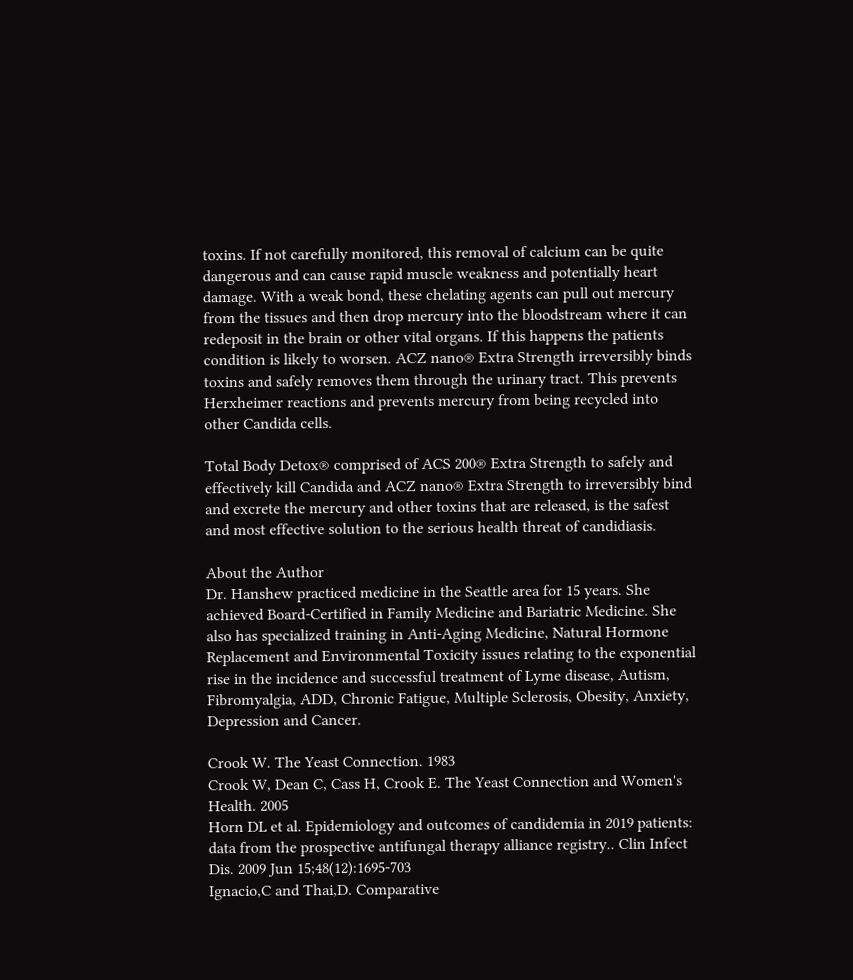toxins. If not carefully monitored, this removal of calcium can be quite dangerous and can cause rapid muscle weakness and potentially heart damage. With a weak bond, these chelating agents can pull out mercury from the tissues and then drop mercury into the bloodstream where it can redeposit in the brain or other vital organs. If this happens the patients condition is likely to worsen. ACZ nano® Extra Strength irreversibly binds toxins and safely removes them through the urinary tract. This prevents Herxheimer reactions and prevents mercury from being recycled into other Candida cells.

Total Body Detox® comprised of ACS 200® Extra Strength to safely and effectively kill Candida and ACZ nano® Extra Strength to irreversibly bind and excrete the mercury and other toxins that are released, is the safest and most effective solution to the serious health threat of candidiasis.

About the Author
Dr. Hanshew practiced medicine in the Seattle area for 15 years. She achieved Board-Certified in Family Medicine and Bariatric Medicine. She also has specialized training in Anti-Aging Medicine, Natural Hormone Replacement and Environmental Toxicity issues relating to the exponential rise in the incidence and successful treatment of Lyme disease, Autism, Fibromyalgia, ADD, Chronic Fatigue, Multiple Sclerosis, Obesity, Anxiety, Depression and Cancer.

Crook W. The Yeast Connection. 1983
Crook W, Dean C, Cass H, Crook E. The Yeast Connection and Women's Health. 2005
Horn DL et al. Epidemiology and outcomes of candidemia in 2019 patients: data from the prospective antifungal therapy alliance registry.. Clin Infect Dis. 2009 Jun 15;48(12):1695-703
Ignacio,C and Thai,D. Comparative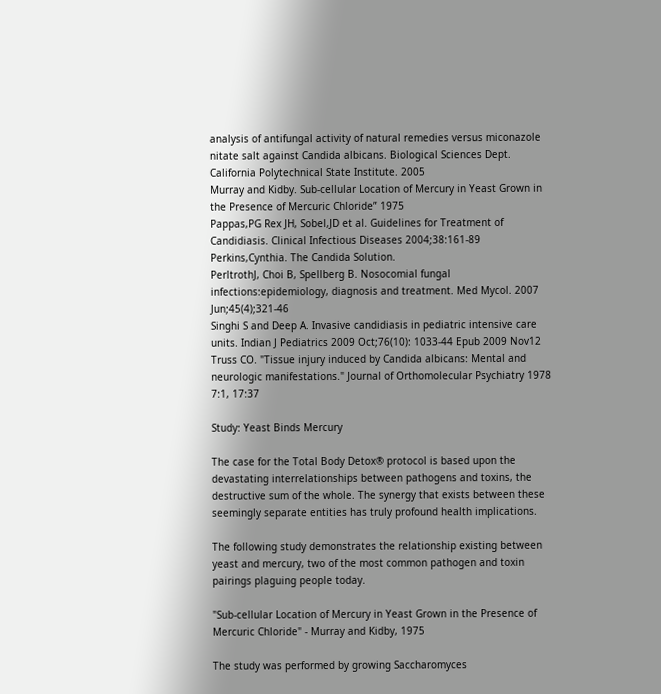analysis of antifungal activity of natural remedies versus miconazole nitate salt against Candida albicans. Biological Sciences Dept. California Polytechnical State Institute. 2005
Murray and Kidby. Sub-cellular Location of Mercury in Yeast Grown in the Presence of Mercuric Chloride” 1975
Pappas,PG Rex JH, Sobel,JD et al. Guidelines for Treatment of Candidiasis. Clinical Infectious Diseases 2004;38:161-89
Perkins,Cynthia. The Candida Solution.
PerltrothJ, Choi B, Spellberg B. Nosocomial fungal infections:epidemiology, diagnosis and treatment. Med Mycol. 2007 Jun;45(4);321-46
Singhi S and Deep A. Invasive candidiasis in pediatric intensive care units. Indian J Pediatrics 2009 Oct;76(10): 1033-44 Epub 2009 Nov12
Truss CO. "Tissue injury induced by Candida albicans: Mental and neurologic manifestations." Journal of Orthomolecular Psychiatry 1978 7:1, 17:37

Study: Yeast Binds Mercury

The case for the Total Body Detox® protocol is based upon the devastating interrelationships between pathogens and toxins, the destructive sum of the whole. The synergy that exists between these seemingly separate entities has truly profound health implications.

The following study demonstrates the relationship existing between yeast and mercury, two of the most common pathogen and toxin pairings plaguing people today.

"Sub-cellular Location of Mercury in Yeast Grown in the Presence of Mercuric Chloride" - Murray and Kidby, 1975

The study was performed by growing Saccharomyces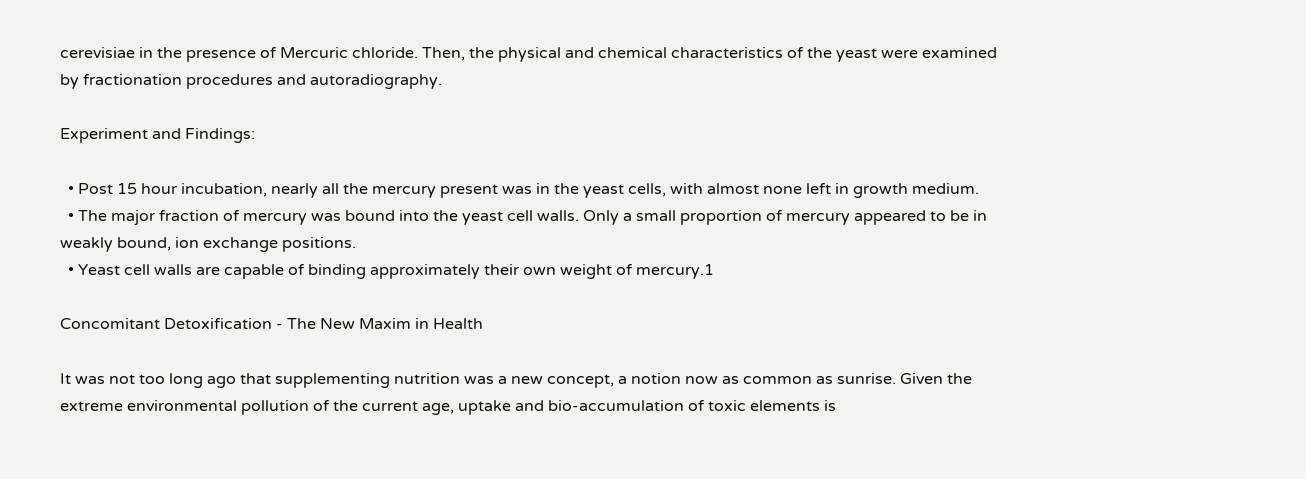cerevisiae in the presence of Mercuric chloride. Then, the physical and chemical characteristics of the yeast were examined by fractionation procedures and autoradiography.

Experiment and Findings:

  • Post 15 hour incubation, nearly all the mercury present was in the yeast cells, with almost none left in growth medium.
  • The major fraction of mercury was bound into the yeast cell walls. Only a small proportion of mercury appeared to be in weakly bound, ion exchange positions.
  • Yeast cell walls are capable of binding approximately their own weight of mercury.1

Concomitant Detoxification - The New Maxim in Health

It was not too long ago that supplementing nutrition was a new concept, a notion now as common as sunrise. Given the extreme environmental pollution of the current age, uptake and bio-accumulation of toxic elements is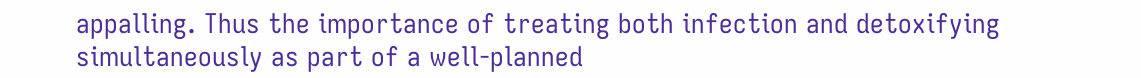appalling. Thus the importance of treating both infection and detoxifying simultaneously as part of a well-planned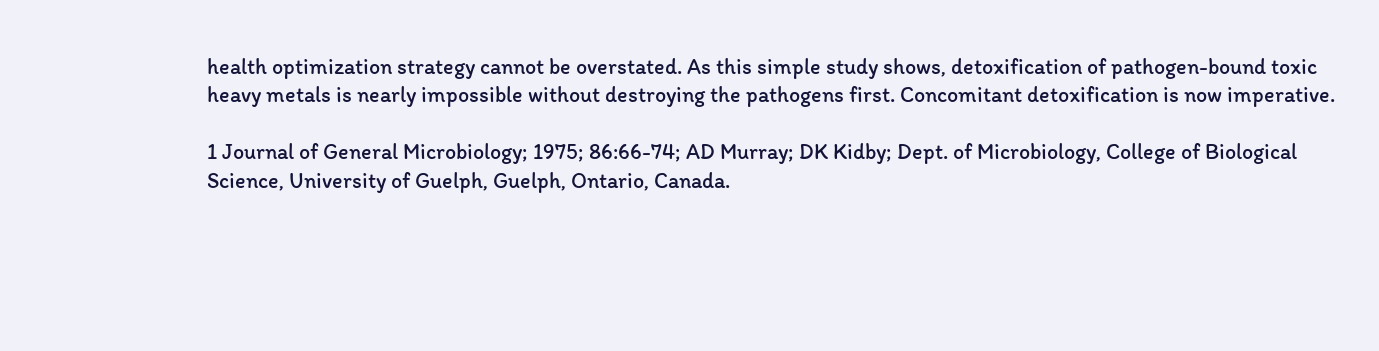health optimization strategy cannot be overstated. As this simple study shows, detoxification of pathogen-bound toxic heavy metals is nearly impossible without destroying the pathogens first. Concomitant detoxification is now imperative.

1 Journal of General Microbiology; 1975; 86:66-74; AD Murray; DK Kidby; Dept. of Microbiology, College of Biological Science, University of Guelph, Guelph, Ontario, Canada.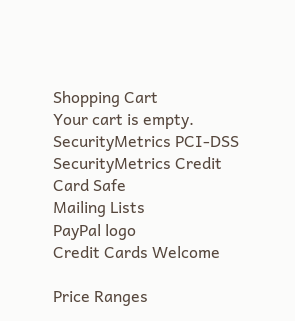Shopping Cart
Your cart is empty.
SecurityMetrics PCI-DSS
SecurityMetrics Credit Card Safe
Mailing Lists
PayPal logo
Credit Cards Welcome

Price Ranges